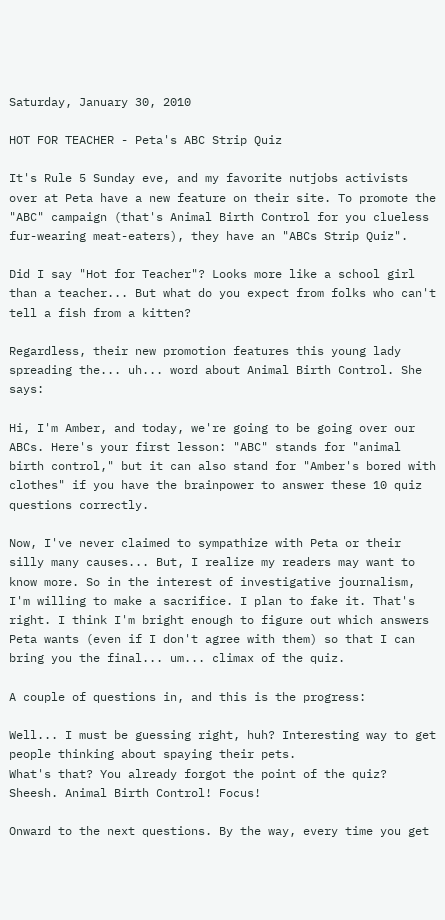Saturday, January 30, 2010

HOT FOR TEACHER - Peta's ABC Strip Quiz

It's Rule 5 Sunday eve, and my favorite nutjobs activists over at Peta have a new feature on their site. To promote the "ABC" campaign (that's Animal Birth Control for you clueless fur-wearing meat-eaters), they have an "ABCs Strip Quiz".

Did I say "Hot for Teacher"? Looks more like a school girl than a teacher... But what do you expect from folks who can't tell a fish from a kitten?

Regardless, their new promotion features this young lady spreading the... uh... word about Animal Birth Control. She says:

Hi, I'm Amber, and today, we're going to be going over our ABCs. Here's your first lesson: "ABC" stands for "animal birth control," but it can also stand for "Amber's bored with clothes" if you have the brainpower to answer these 10 quiz questions correctly.

Now, I've never claimed to sympathize with Peta or their silly many causes... But, I realize my readers may want to know more. So in the interest of investigative journalism, I'm willing to make a sacrifice. I plan to fake it. That's right. I think I'm bright enough to figure out which answers Peta wants (even if I don't agree with them) so that I can bring you the final... um... climax of the quiz.

A couple of questions in, and this is the progress:

Well... I must be guessing right, huh? Interesting way to get people thinking about spaying their pets.
What's that? You already forgot the point of the quiz? Sheesh. Animal Birth Control! Focus!

Onward to the next questions. By the way, every time you get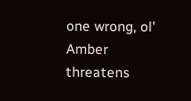one wrong, ol' Amber threatens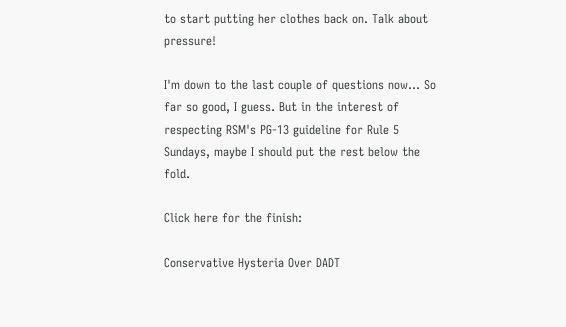to start putting her clothes back on. Talk about pressure!

I'm down to the last couple of questions now... So far so good, I guess. But in the interest of respecting RSM's PG-13 guideline for Rule 5 Sundays, maybe I should put the rest below the fold.

Click here for the finish:

Conservative Hysteria Over DADT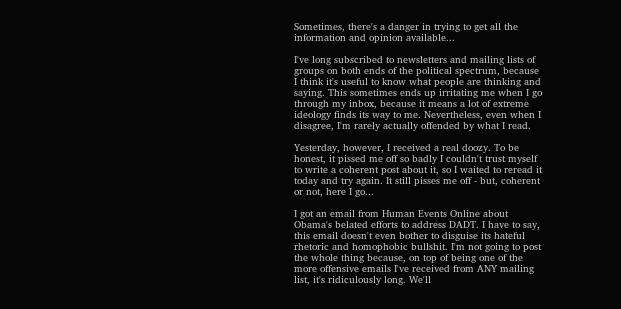Sometimes, there's a danger in trying to get all the information and opinion available...

I've long subscribed to newsletters and mailing lists of groups on both ends of the political spectrum, because I think it's useful to know what people are thinking and saying. This sometimes ends up irritating me when I go through my inbox, because it means a lot of extreme ideology finds its way to me. Nevertheless, even when I disagree, I'm rarely actually offended by what I read.

Yesterday, however, I received a real doozy. To be honest, it pissed me off so badly I couldn't trust myself to write a coherent post about it, so I waited to reread it today and try again. It still pisses me off - but, coherent or not, here I go...

I got an email from Human Events Online about Obama's belated efforts to address DADT. I have to say, this email doesn't even bother to disguise its hateful rhetoric and homophobic bullshit. I'm not going to post the whole thing because, on top of being one of the more offensive emails I've received from ANY mailing list, it's ridiculously long. We'll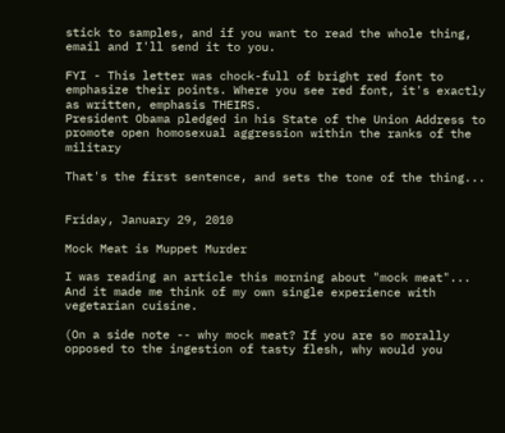stick to samples, and if you want to read the whole thing, email and I'll send it to you.

FYI - This letter was chock-full of bright red font to emphasize their points. Where you see red font, it's exactly as written, emphasis THEIRS.
President Obama pledged in his State of the Union Address to promote open homosexual aggression within the ranks of the military

That's the first sentence, and sets the tone of the thing...


Friday, January 29, 2010

Mock Meat is Muppet Murder

I was reading an article this morning about "mock meat"... And it made me think of my own single experience with vegetarian cuisine.

(On a side note -- why mock meat? If you are so morally opposed to the ingestion of tasty flesh, why would you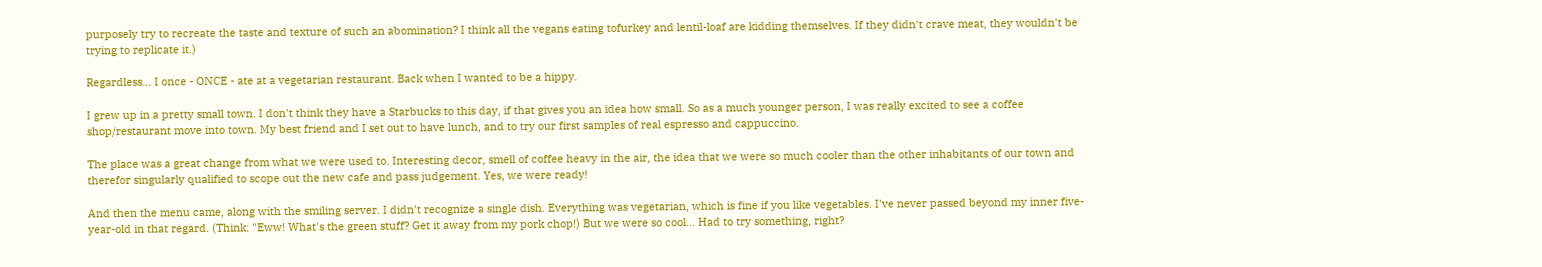purposely try to recreate the taste and texture of such an abomination? I think all the vegans eating tofurkey and lentil-loaf are kidding themselves. If they didn't crave meat, they wouldn't be trying to replicate it.)

Regardless... I once - ONCE - ate at a vegetarian restaurant. Back when I wanted to be a hippy.

I grew up in a pretty small town. I don't think they have a Starbucks to this day, if that gives you an idea how small. So as a much younger person, I was really excited to see a coffee shop/restaurant move into town. My best friend and I set out to have lunch, and to try our first samples of real espresso and cappuccino.

The place was a great change from what we were used to. Interesting decor, smell of coffee heavy in the air, the idea that we were so much cooler than the other inhabitants of our town and therefor singularly qualified to scope out the new cafe and pass judgement. Yes, we were ready!

And then the menu came, along with the smiling server. I didn't recognize a single dish. Everything was vegetarian, which is fine if you like vegetables. I've never passed beyond my inner five-year-old in that regard. (Think: "Eww! What's the green stuff? Get it away from my pork chop!) But we were so cool... Had to try something, right?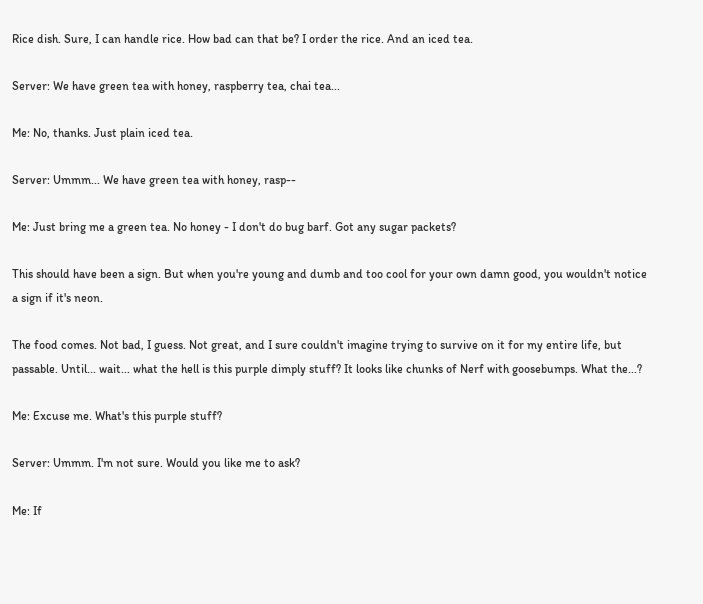Rice dish. Sure, I can handle rice. How bad can that be? I order the rice. And an iced tea.

Server: We have green tea with honey, raspberry tea, chai tea...

Me: No, thanks. Just plain iced tea.

Server: Ummm... We have green tea with honey, rasp--

Me: Just bring me a green tea. No honey - I don't do bug barf. Got any sugar packets?

This should have been a sign. But when you're young and dumb and too cool for your own damn good, you wouldn't notice a sign if it's neon.

The food comes. Not bad, I guess. Not great, and I sure couldn't imagine trying to survive on it for my entire life, but passable. Until... wait... what the hell is this purple dimply stuff? It looks like chunks of Nerf with goosebumps. What the...?

Me: Excuse me. What's this purple stuff?

Server: Ummm. I'm not sure. Would you like me to ask?

Me: If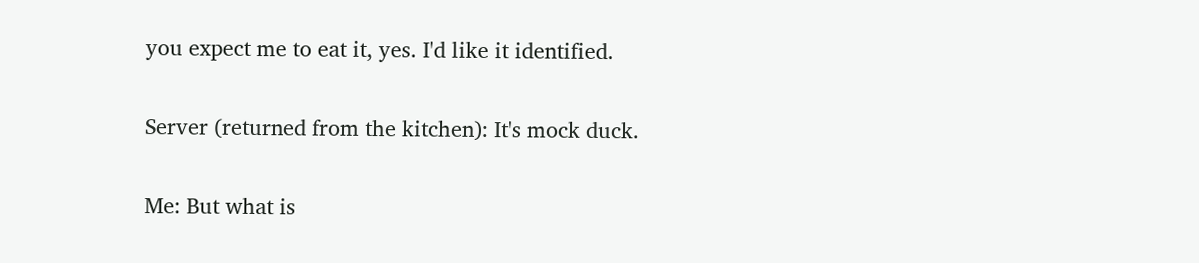you expect me to eat it, yes. I'd like it identified.

Server (returned from the kitchen): It's mock duck.

Me: But what is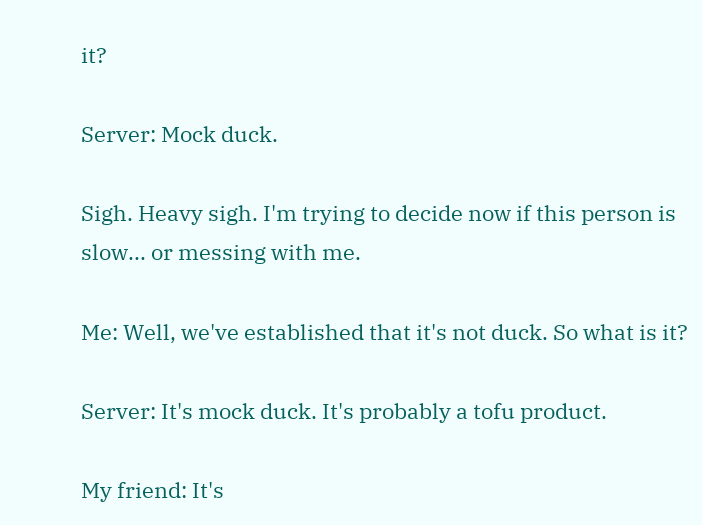it?

Server: Mock duck.

Sigh. Heavy sigh. I'm trying to decide now if this person is slow... or messing with me.

Me: Well, we've established that it's not duck. So what is it?

Server: It's mock duck. It's probably a tofu product.

My friend: It's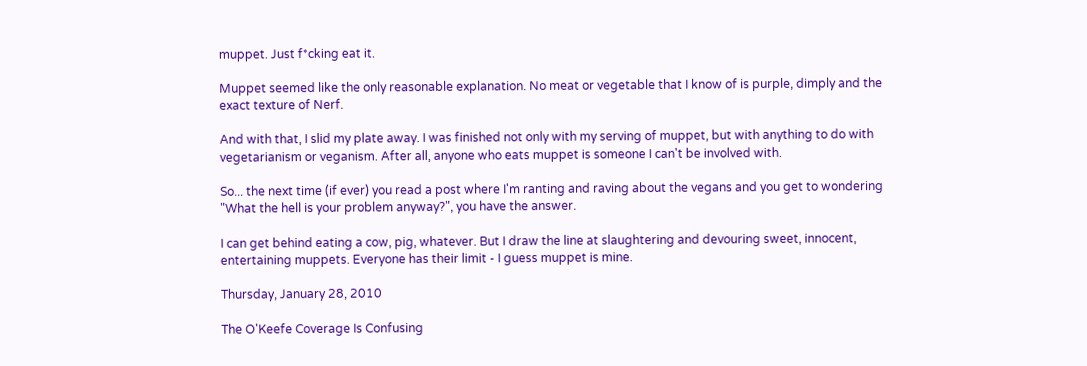muppet. Just f*cking eat it.

Muppet seemed like the only reasonable explanation. No meat or vegetable that I know of is purple, dimply and the exact texture of Nerf.

And with that, I slid my plate away. I was finished not only with my serving of muppet, but with anything to do with vegetarianism or veganism. After all, anyone who eats muppet is someone I can't be involved with.

So... the next time (if ever) you read a post where I'm ranting and raving about the vegans and you get to wondering "What the hell is your problem anyway?", you have the answer.

I can get behind eating a cow, pig, whatever. But I draw the line at slaughtering and devouring sweet, innocent, entertaining muppets. Everyone has their limit - I guess muppet is mine.

Thursday, January 28, 2010

The O'Keefe Coverage Is Confusing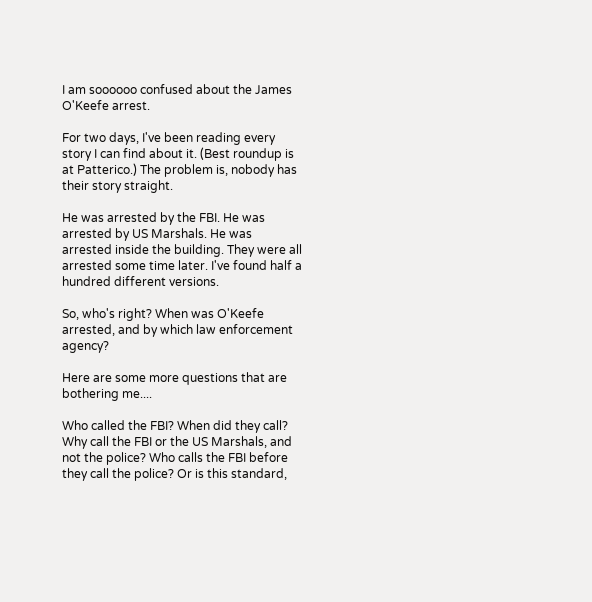I am soooooo confused about the James O'Keefe arrest.

For two days, I've been reading every story I can find about it. (Best roundup is at Patterico.) The problem is, nobody has their story straight.

He was arrested by the FBI. He was arrested by US Marshals. He was arrested inside the building. They were all arrested some time later. I've found half a hundred different versions.

So, who's right? When was O'Keefe arrested, and by which law enforcement agency?

Here are some more questions that are bothering me....

Who called the FBI? When did they call? Why call the FBI or the US Marshals, and not the police? Who calls the FBI before they call the police? Or is this standard,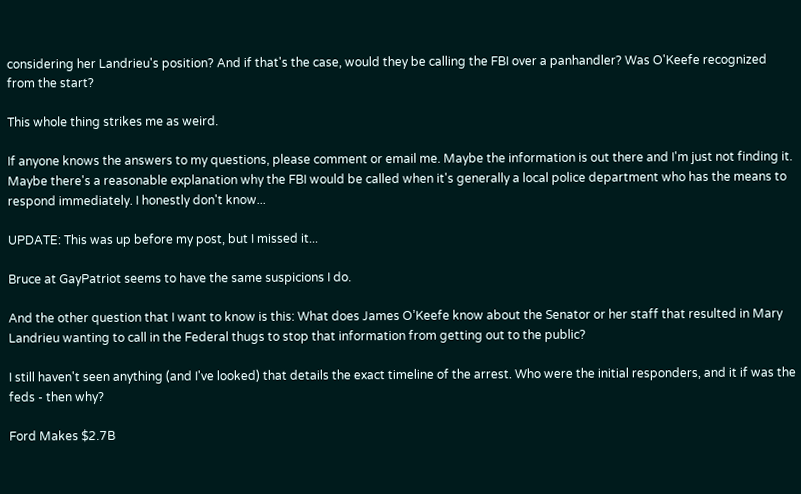considering her Landrieu's position? And if that's the case, would they be calling the FBI over a panhandler? Was O'Keefe recognized from the start?

This whole thing strikes me as weird.

If anyone knows the answers to my questions, please comment or email me. Maybe the information is out there and I'm just not finding it. Maybe there's a reasonable explanation why the FBI would be called when it's generally a local police department who has the means to respond immediately. I honestly don't know...

UPDATE: This was up before my post, but I missed it...

Bruce at GayPatriot seems to have the same suspicions I do.

And the other question that I want to know is this: What does James O’Keefe know about the Senator or her staff that resulted in Mary Landrieu wanting to call in the Federal thugs to stop that information from getting out to the public?

I still haven't seen anything (and I've looked) that details the exact timeline of the arrest. Who were the initial responders, and it if was the feds - then why?

Ford Makes $2.7B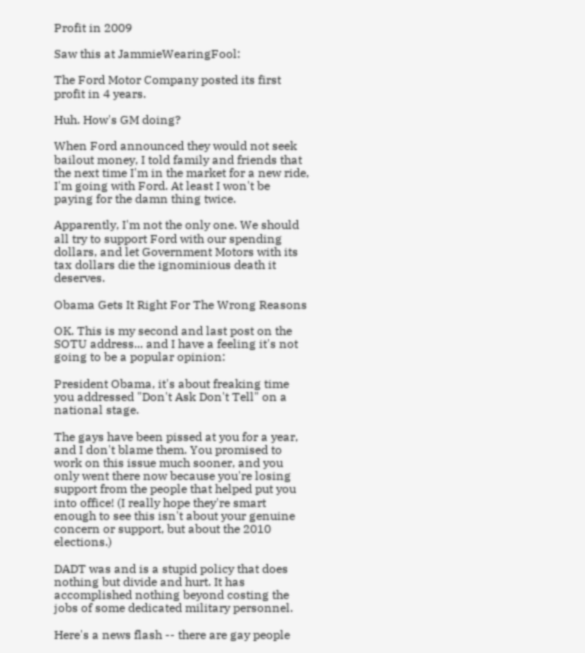Profit in 2009

Saw this at JammieWearingFool:

The Ford Motor Company posted its first profit in 4 years.

Huh. How's GM doing?

When Ford announced they would not seek bailout money, I told family and friends that the next time I'm in the market for a new ride, I'm going with Ford. At least I won't be paying for the damn thing twice.

Apparently, I'm not the only one. We should all try to support Ford with our spending dollars, and let Government Motors with its tax dollars die the ignominious death it deserves.

Obama Gets It Right For The Wrong Reasons

OK. This is my second and last post on the SOTU address... and I have a feeling it's not going to be a popular opinion:

President Obama, it's about freaking time you addressed "Don't Ask Don't Tell" on a national stage.

The gays have been pissed at you for a year, and I don't blame them. You promised to work on this issue much sooner, and you only went there now because you're losing support from the people that helped put you into office! (I really hope they're smart enough to see this isn't about your genuine concern or support, but about the 2010 elections.)

DADT was and is a stupid policy that does nothing but divide and hurt. It has accomplished nothing beyond costing the jobs of some dedicated military personnel.

Here's a news flash -- there are gay people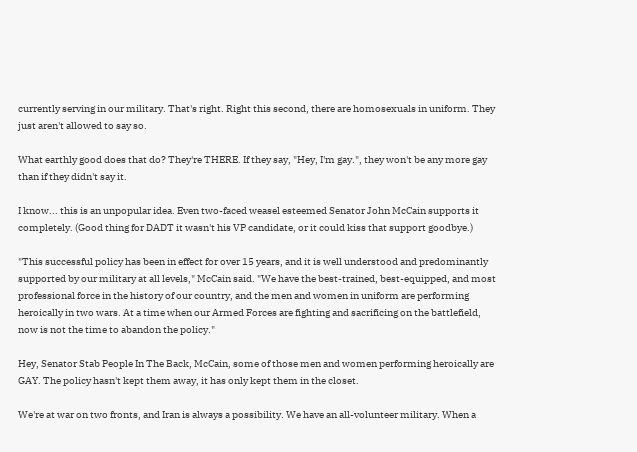currently serving in our military. That's right. Right this second, there are homosexuals in uniform. They just aren't allowed to say so.

What earthly good does that do? They're THERE. If they say, "Hey, I'm gay.", they won't be any more gay than if they didn't say it.

I know... this is an unpopular idea. Even two-faced weasel esteemed Senator John McCain supports it completely. (Good thing for DADT it wasn't his VP candidate, or it could kiss that support goodbye.)

"This successful policy has been in effect for over 15 years, and it is well understood and predominantly supported by our military at all levels," McCain said. "We have the best-trained, best-equipped, and most professional force in the history of our country, and the men and women in uniform are performing heroically in two wars. At a time when our Armed Forces are fighting and sacrificing on the battlefield, now is not the time to abandon the policy."

Hey, Senator Stab People In The Back, McCain, some of those men and women performing heroically are GAY. The policy hasn't kept them away, it has only kept them in the closet.

We're at war on two fronts, and Iran is always a possibility. We have an all-volunteer military. When a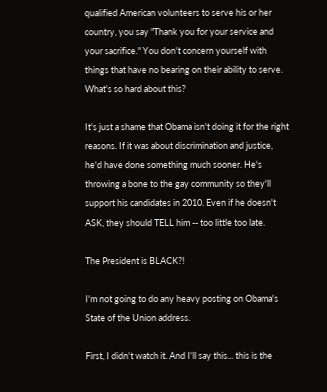qualified American volunteers to serve his or her country, you say "Thank you for your service and your sacrifice." You don't concern yourself with things that have no bearing on their ability to serve. What's so hard about this?

It's just a shame that Obama isn't doing it for the right reasons. If it was about discrimination and justice, he'd have done something much sooner. He's throwing a bone to the gay community so they'll support his candidates in 2010. Even if he doesn't ASK, they should TELL him -- too little too late.

The President is BLACK?!

I'm not going to do any heavy posting on Obama's State of the Union address.

First, I didn't watch it. And I'll say this... this is the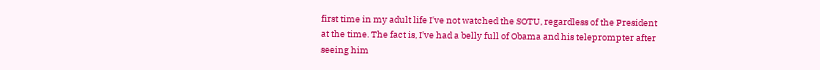first time in my adult life I've not watched the SOTU, regardless of the President at the time. The fact is, I've had a belly full of Obama and his teleprompter after seeing him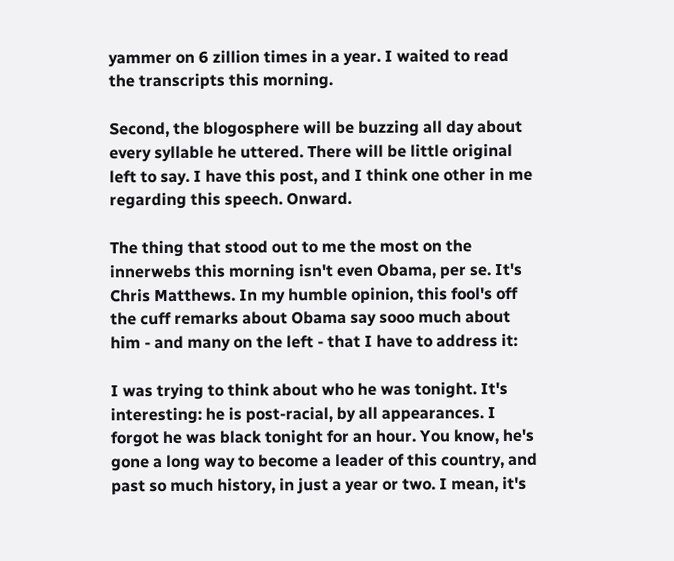yammer on 6 zillion times in a year. I waited to read the transcripts this morning.

Second, the blogosphere will be buzzing all day about every syllable he uttered. There will be little original left to say. I have this post, and I think one other in me regarding this speech. Onward.

The thing that stood out to me the most on the innerwebs this morning isn't even Obama, per se. It's Chris Matthews. In my humble opinion, this fool's off the cuff remarks about Obama say sooo much about him - and many on the left - that I have to address it:

I was trying to think about who he was tonight. It's interesting: he is post-racial, by all appearances. I forgot he was black tonight for an hour. You know, he's gone a long way to become a leader of this country, and past so much history, in just a year or two. I mean, it's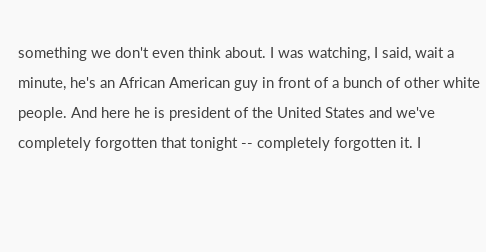something we don't even think about. I was watching, I said, wait a minute, he's an African American guy in front of a bunch of other white people. And here he is president of the United States and we've completely forgotten that tonight -- completely forgotten it. I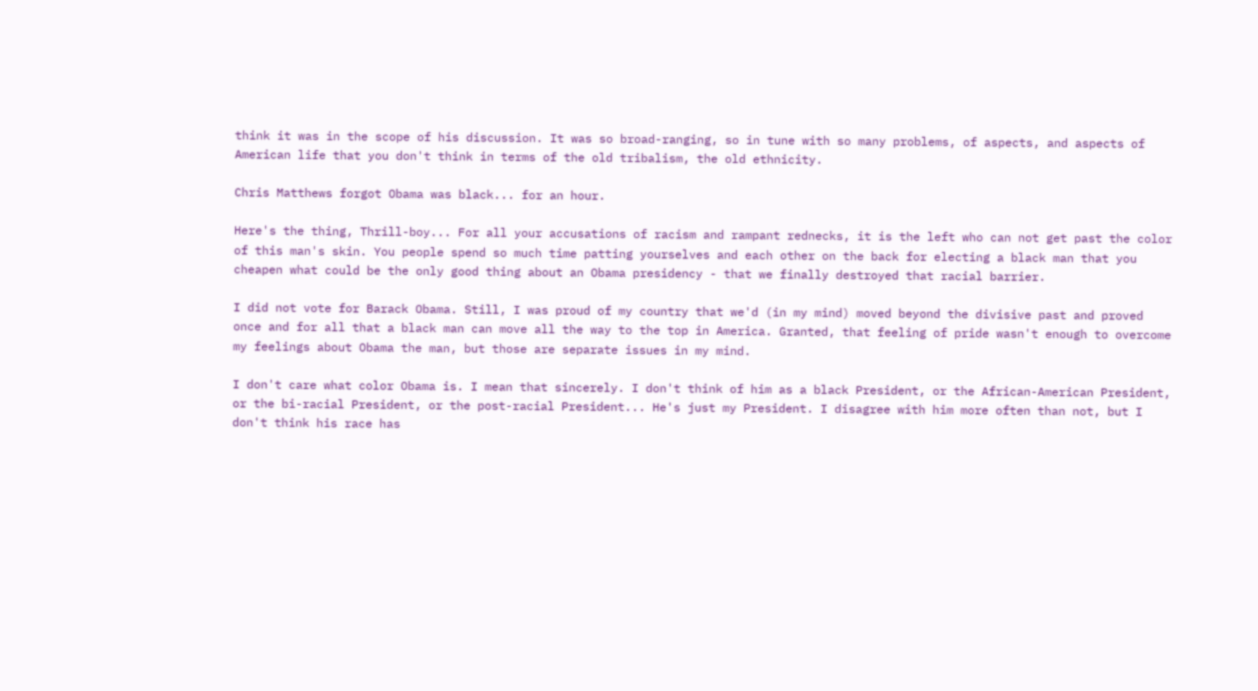think it was in the scope of his discussion. It was so broad-ranging, so in tune with so many problems, of aspects, and aspects of American life that you don't think in terms of the old tribalism, the old ethnicity.

Chris Matthews forgot Obama was black... for an hour.

Here's the thing, Thrill-boy... For all your accusations of racism and rampant rednecks, it is the left who can not get past the color of this man's skin. You people spend so much time patting yourselves and each other on the back for electing a black man that you cheapen what could be the only good thing about an Obama presidency - that we finally destroyed that racial barrier.

I did not vote for Barack Obama. Still, I was proud of my country that we'd (in my mind) moved beyond the divisive past and proved once and for all that a black man can move all the way to the top in America. Granted, that feeling of pride wasn't enough to overcome my feelings about Obama the man, but those are separate issues in my mind.

I don't care what color Obama is. I mean that sincerely. I don't think of him as a black President, or the African-American President, or the bi-racial President, or the post-racial President... He's just my President. I disagree with him more often than not, but I don't think his race has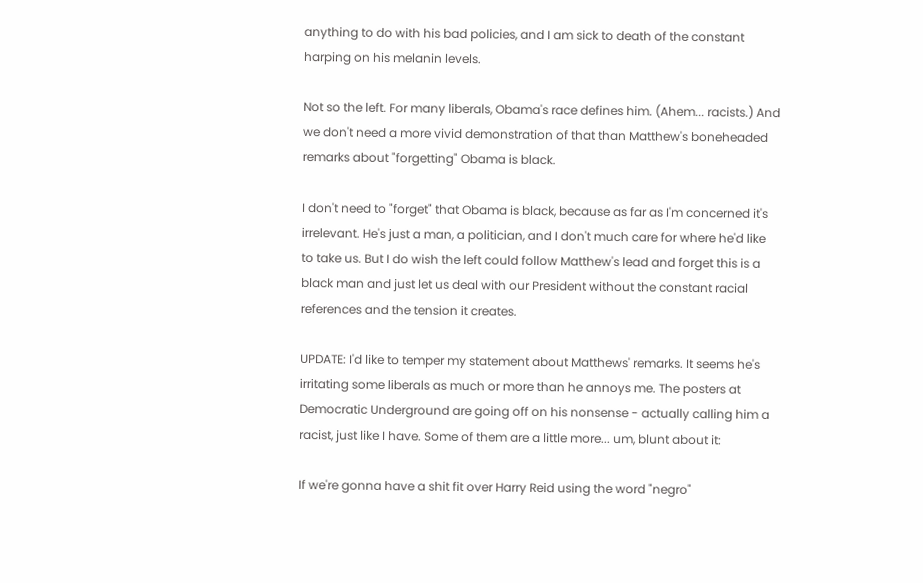anything to do with his bad policies, and I am sick to death of the constant harping on his melanin levels.

Not so the left. For many liberals, Obama's race defines him. (Ahem... racists.) And we don't need a more vivid demonstration of that than Matthew's boneheaded remarks about "forgetting" Obama is black.

I don't need to "forget" that Obama is black, because as far as I'm concerned it's irrelevant. He's just a man, a politician, and I don't much care for where he'd like to take us. But I do wish the left could follow Matthew's lead and forget this is a black man and just let us deal with our President without the constant racial references and the tension it creates.

UPDATE: I'd like to temper my statement about Matthews' remarks. It seems he's irritating some liberals as much or more than he annoys me. The posters at Democratic Underground are going off on his nonsense - actually calling him a racist, just like I have. Some of them are a little more... um, blunt about it:

If we're gonna have a shit fit over Harry Reid using the word "negro"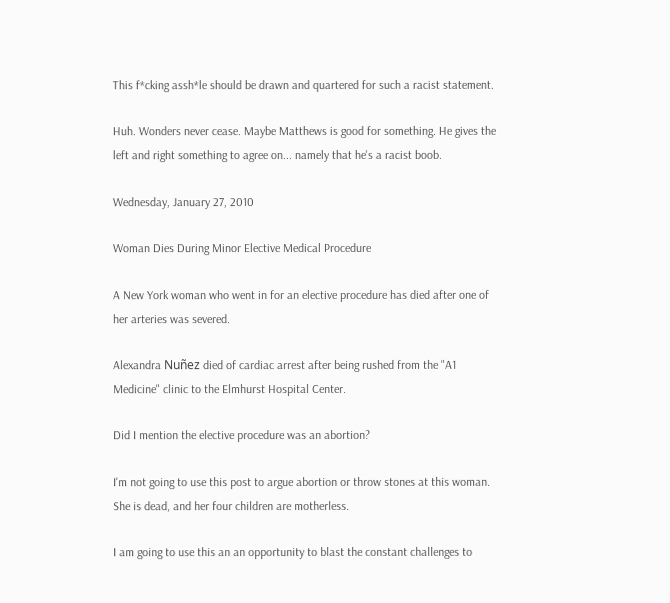This f*cking assh*le should be drawn and quartered for such a racist statement.

Huh. Wonders never cease. Maybe Matthews is good for something. He gives the left and right something to agree on... namely that he's a racist boob.

Wednesday, January 27, 2010

Woman Dies During Minor Elective Medical Procedure

A New York woman who went in for an elective procedure has died after one of her arteries was severed.

Alexandra Nuñez died of cardiac arrest after being rushed from the "A1 Medicine" clinic to the Elmhurst Hospital Center.

Did I mention the elective procedure was an abortion?

I'm not going to use this post to argue abortion or throw stones at this woman. She is dead, and her four children are motherless.

I am going to use this an an opportunity to blast the constant challenges to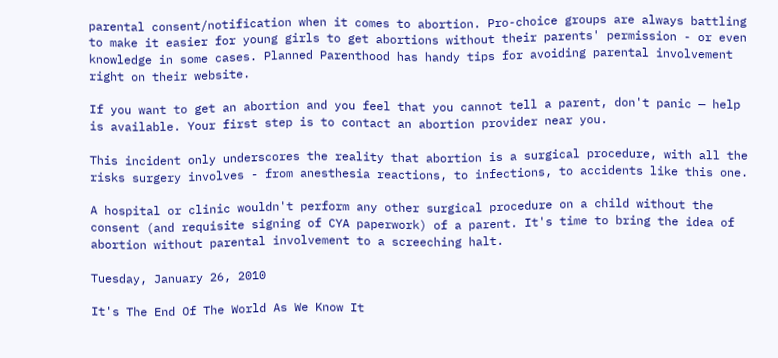parental consent/notification when it comes to abortion. Pro-choice groups are always battling to make it easier for young girls to get abortions without their parents' permission - or even knowledge in some cases. Planned Parenthood has handy tips for avoiding parental involvement right on their website.

If you want to get an abortion and you feel that you cannot tell a parent, don't panic — help is available. Your first step is to contact an abortion provider near you.

This incident only underscores the reality that abortion is a surgical procedure, with all the risks surgery involves - from anesthesia reactions, to infections, to accidents like this one.

A hospital or clinic wouldn't perform any other surgical procedure on a child without the consent (and requisite signing of CYA paperwork) of a parent. It's time to bring the idea of abortion without parental involvement to a screeching halt.

Tuesday, January 26, 2010

It's The End Of The World As We Know It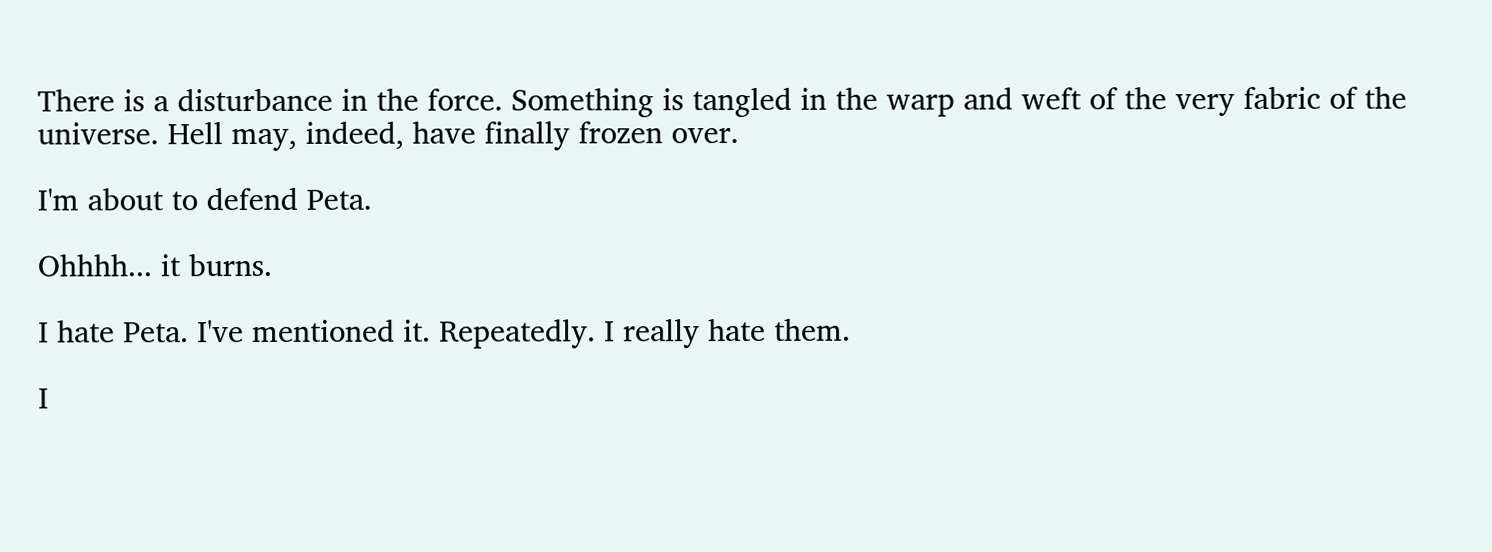There is a disturbance in the force. Something is tangled in the warp and weft of the very fabric of the universe. Hell may, indeed, have finally frozen over.

I'm about to defend Peta.

Ohhhh... it burns.

I hate Peta. I've mentioned it. Repeatedly. I really hate them.

I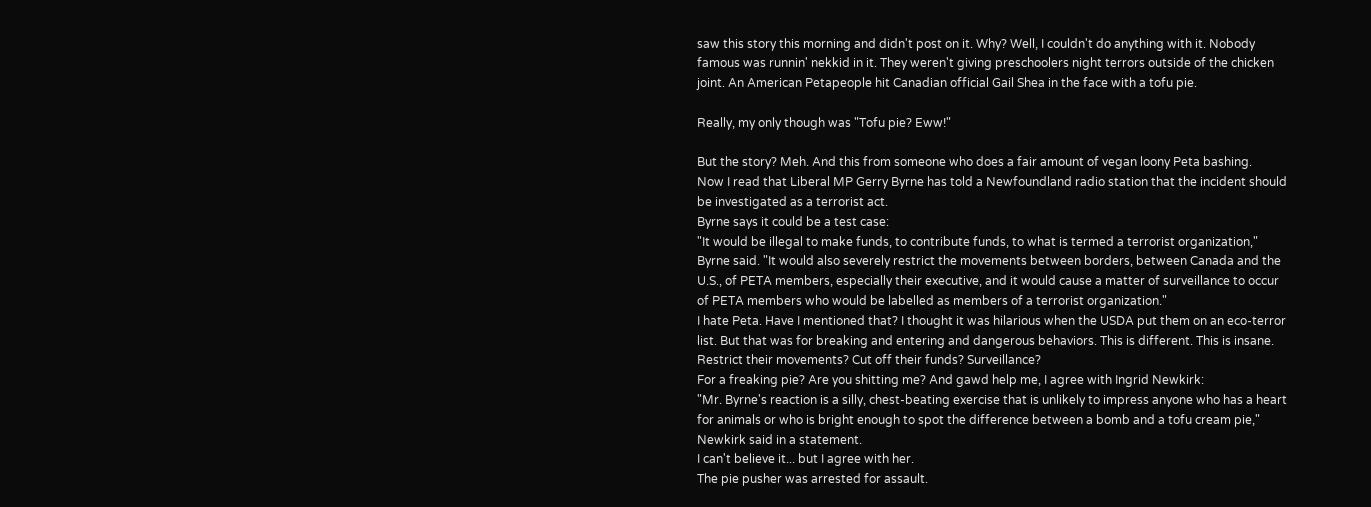saw this story this morning and didn't post on it. Why? Well, I couldn't do anything with it. Nobody famous was runnin' nekkid in it. They weren't giving preschoolers night terrors outside of the chicken joint. An American Petapeople hit Canadian official Gail Shea in the face with a tofu pie.

Really, my only though was "Tofu pie? Eww!"

But the story? Meh. And this from someone who does a fair amount of vegan loony Peta bashing.
Now I read that Liberal MP Gerry Byrne has told a Newfoundland radio station that the incident should be investigated as a terrorist act.
Byrne says it could be a test case:
"It would be illegal to make funds, to contribute funds, to what is termed a terrorist organization," Byrne said. "It would also severely restrict the movements between borders, between Canada and the U.S., of PETA members, especially their executive, and it would cause a matter of surveillance to occur of PETA members who would be labelled as members of a terrorist organization."
I hate Peta. Have I mentioned that? I thought it was hilarious when the USDA put them on an eco-terror list. But that was for breaking and entering and dangerous behaviors. This is different. This is insane. Restrict their movements? Cut off their funds? Surveillance?
For a freaking pie? Are you shitting me? And gawd help me, I agree with Ingrid Newkirk:
"Mr. Byrne's reaction is a silly, chest-beating exercise that is unlikely to impress anyone who has a heart for animals or who is bright enough to spot the difference between a bomb and a tofu cream pie," Newkirk said in a statement.
I can't believe it... but I agree with her.
The pie pusher was arrested for assault.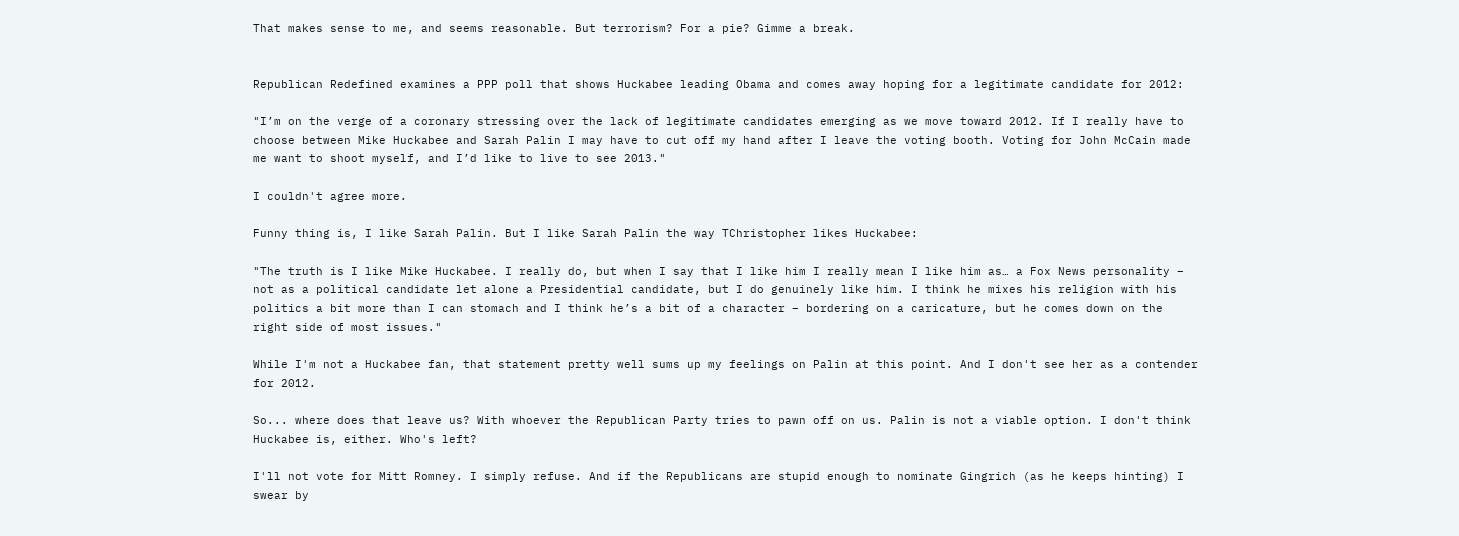That makes sense to me, and seems reasonable. But terrorism? For a pie? Gimme a break.


Republican Redefined examines a PPP poll that shows Huckabee leading Obama and comes away hoping for a legitimate candidate for 2012:

"I’m on the verge of a coronary stressing over the lack of legitimate candidates emerging as we move toward 2012. If I really have to choose between Mike Huckabee and Sarah Palin I may have to cut off my hand after I leave the voting booth. Voting for John McCain made me want to shoot myself, and I’d like to live to see 2013."

I couldn't agree more.

Funny thing is, I like Sarah Palin. But I like Sarah Palin the way TChristopher likes Huckabee:

"The truth is I like Mike Huckabee. I really do, but when I say that I like him I really mean I like him as… a Fox News personality – not as a political candidate let alone a Presidential candidate, but I do genuinely like him. I think he mixes his religion with his politics a bit more than I can stomach and I think he’s a bit of a character – bordering on a caricature, but he comes down on the right side of most issues."

While I'm not a Huckabee fan, that statement pretty well sums up my feelings on Palin at this point. And I don't see her as a contender for 2012.

So... where does that leave us? With whoever the Republican Party tries to pawn off on us. Palin is not a viable option. I don't think Huckabee is, either. Who's left?

I'll not vote for Mitt Romney. I simply refuse. And if the Republicans are stupid enough to nominate Gingrich (as he keeps hinting) I swear by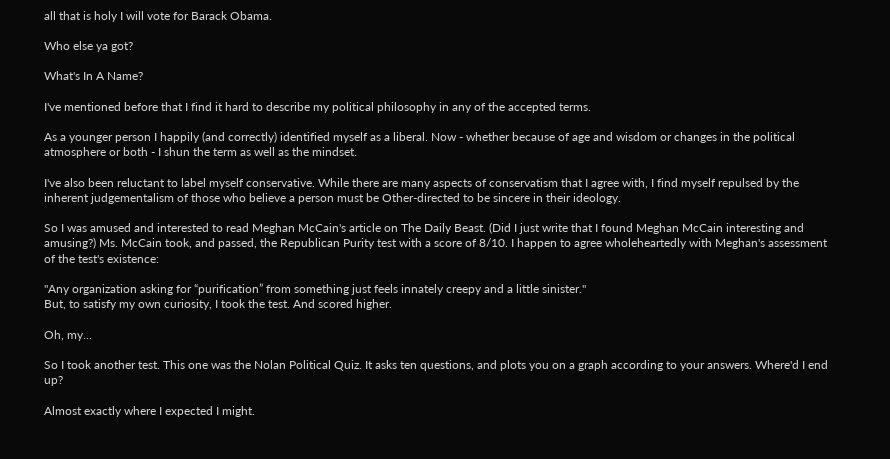all that is holy I will vote for Barack Obama.

Who else ya got?

What's In A Name?

I've mentioned before that I find it hard to describe my political philosophy in any of the accepted terms.

As a younger person I happily (and correctly) identified myself as a liberal. Now - whether because of age and wisdom or changes in the political atmosphere or both - I shun the term as well as the mindset.

I've also been reluctant to label myself conservative. While there are many aspects of conservatism that I agree with, I find myself repulsed by the inherent judgementalism of those who believe a person must be Other-directed to be sincere in their ideology.

So I was amused and interested to read Meghan McCain's article on The Daily Beast. (Did I just write that I found Meghan McCain interesting and amusing?) Ms. McCain took, and passed, the Republican Purity test with a score of 8/10. I happen to agree wholeheartedly with Meghan's assessment of the test's existence:

"Any organization asking for “purification” from something just feels innately creepy and a little sinister."
But, to satisfy my own curiosity, I took the test. And scored higher.

Oh, my...

So I took another test. This one was the Nolan Political Quiz. It asks ten questions, and plots you on a graph according to your answers. Where'd I end up?

Almost exactly where I expected I might.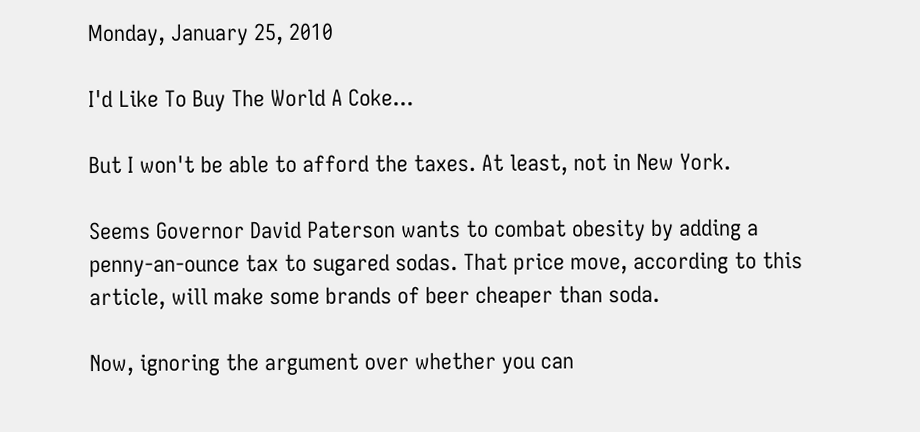Monday, January 25, 2010

I'd Like To Buy The World A Coke...

But I won't be able to afford the taxes. At least, not in New York.

Seems Governor David Paterson wants to combat obesity by adding a penny-an-ounce tax to sugared sodas. That price move, according to this article, will make some brands of beer cheaper than soda.

Now, ignoring the argument over whether you can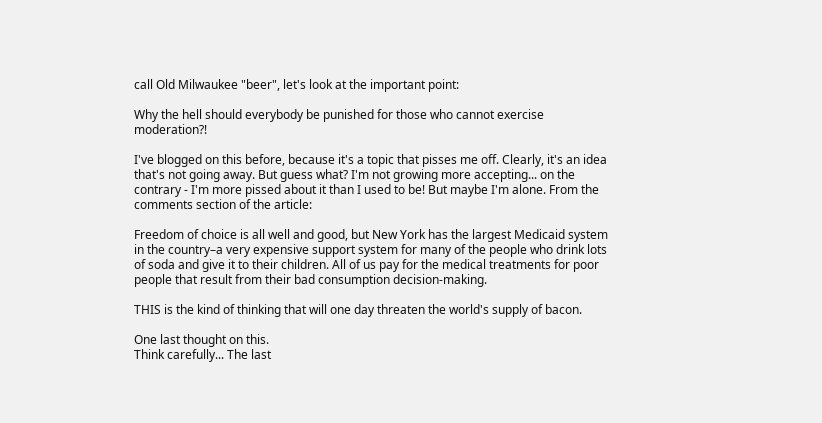call Old Milwaukee "beer", let's look at the important point:

Why the hell should everybody be punished for those who cannot exercise moderation?!

I've blogged on this before, because it's a topic that pisses me off. Clearly, it's an idea that's not going away. But guess what? I'm not growing more accepting... on the contrary - I'm more pissed about it than I used to be! But maybe I'm alone. From the comments section of the article:

Freedom of choice is all well and good, but New York has the largest Medicaid system in the country–a very expensive support system for many of the people who drink lots of soda and give it to their children. All of us pay for the medical treatments for poor people that result from their bad consumption decision-making.

THIS is the kind of thinking that will one day threaten the world's supply of bacon.

One last thought on this.
Think carefully... The last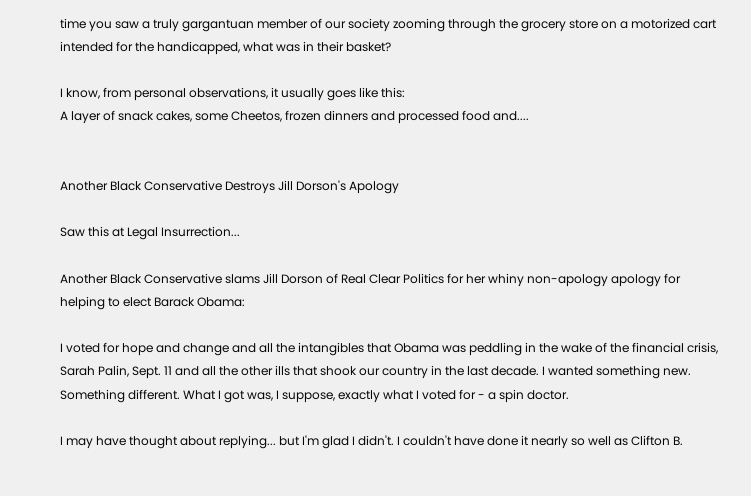time you saw a truly gargantuan member of our society zooming through the grocery store on a motorized cart intended for the handicapped, what was in their basket?

I know, from personal observations, it usually goes like this:
A layer of snack cakes, some Cheetos, frozen dinners and processed food and....


Another Black Conservative Destroys Jill Dorson's Apology

Saw this at Legal Insurrection...

Another Black Conservative slams Jill Dorson of Real Clear Politics for her whiny non-apology apology for helping to elect Barack Obama:

I voted for hope and change and all the intangibles that Obama was peddling in the wake of the financial crisis, Sarah Palin, Sept. 11 and all the other ills that shook our country in the last decade. I wanted something new. Something different. What I got was, I suppose, exactly what I voted for - a spin doctor.

I may have thought about replying... but I'm glad I didn't. I couldn't have done it nearly so well as Clifton B.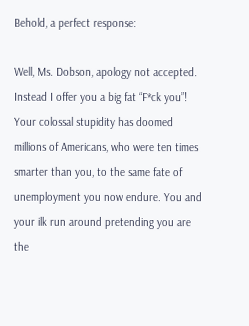Behold, a perfect response:

Well, Ms. Dobson, apology not accepted. Instead I offer you a big fat “F*ck you”! Your colossal stupidity has doomed millions of Americans, who were ten times smarter than you, to the same fate of unemployment you now endure. You and your ilk run around pretending you are the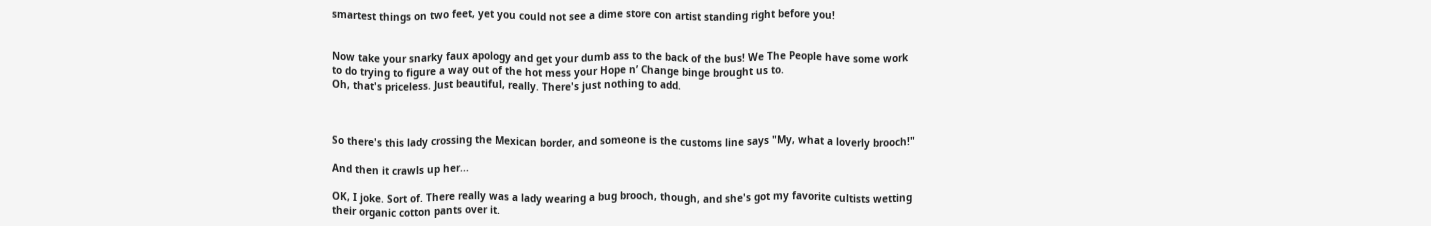smartest things on two feet, yet you could not see a dime store con artist standing right before you!


Now take your snarky faux apology and get your dumb ass to the back of the bus! We The People have some work to do trying to figure a way out of the hot mess your Hope n’ Change binge brought us to.
Oh, that's priceless. Just beautiful, really. There's just nothing to add.



So there's this lady crossing the Mexican border, and someone is the customs line says "My, what a loverly brooch!"

And then it crawls up her...

OK, I joke. Sort of. There really was a lady wearing a bug brooch, though, and she's got my favorite cultists wetting their organic cotton pants over it.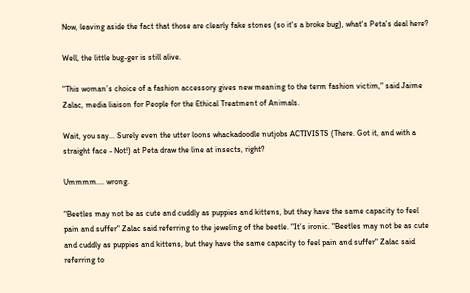Now, leaving aside the fact that those are clearly fake stones (so it's a broke bug), what's Peta's deal here?

Well, the little bug-ger is still alive.

"This woman’s choice of a fashion accessory gives new meaning to the term fashion victim," said Jaime Zalac, media liaison for People for the Ethical Treatment of Animals.

Wait, you say... Surely even the utter loons whackadoodle nutjobs ACTIVISTS (There. Got it, and with a straight face - Not!) at Peta draw the line at insects, right?

Ummmm.... wrong.

"Beetles may not be as cute and cuddly as puppies and kittens, but they have the same capacity to feel pain and suffer" Zalac said referring to the jeweling of the beetle. "It’s ironic. "Beetles may not be as cute and cuddly as puppies and kittens, but they have the same capacity to feel pain and suffer" Zalac said referring to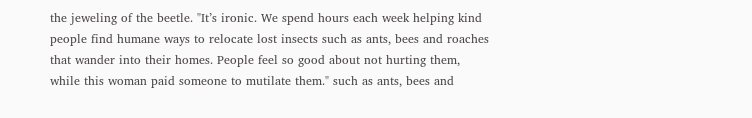the jeweling of the beetle. "It’s ironic. We spend hours each week helping kind people find humane ways to relocate lost insects such as ants, bees and roaches that wander into their homes. People feel so good about not hurting them, while this woman paid someone to mutilate them." such as ants, bees and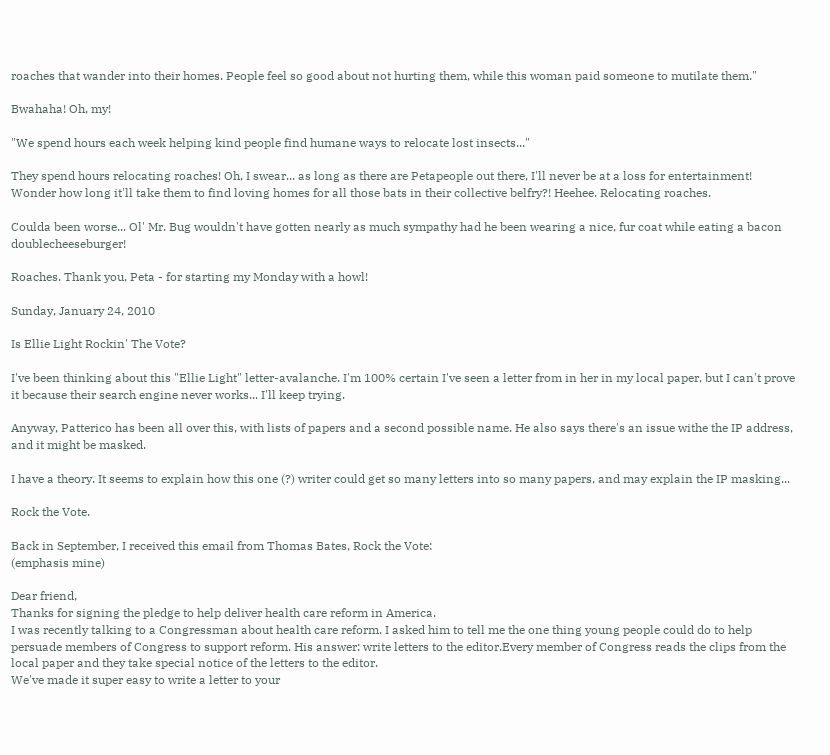roaches that wander into their homes. People feel so good about not hurting them, while this woman paid someone to mutilate them."

Bwahaha! Oh, my!

"We spend hours each week helping kind people find humane ways to relocate lost insects..."

They spend hours relocating roaches! Oh, I swear... as long as there are Petapeople out there, I'll never be at a loss for entertainment! Wonder how long it'll take them to find loving homes for all those bats in their collective belfry?! Heehee. Relocating roaches.

Coulda been worse... Ol' Mr. Bug wouldn't have gotten nearly as much sympathy had he been wearing a nice, fur coat while eating a bacon doublecheeseburger!

Roaches. Thank you, Peta - for starting my Monday with a howl!

Sunday, January 24, 2010

Is Ellie Light Rockin' The Vote?

I've been thinking about this "Ellie Light" letter-avalanche. I'm 100% certain I've seen a letter from in her in my local paper, but I can't prove it because their search engine never works... I'll keep trying.

Anyway, Patterico has been all over this, with lists of papers and a second possible name. He also says there's an issue withe the IP address, and it might be masked.

I have a theory. It seems to explain how this one (?) writer could get so many letters into so many papers, and may explain the IP masking...

Rock the Vote.

Back in September, I received this email from Thomas Bates, Rock the Vote:
(emphasis mine)

Dear friend,
Thanks for signing the pledge to help deliver health care reform in America.
I was recently talking to a Congressman about health care reform. I asked him to tell me the one thing young people could do to help persuade members of Congress to support reform. His answer: write letters to the editor.Every member of Congress reads the clips from the local paper and they take special notice of the letters to the editor.
We've made it super easy to write a letter to your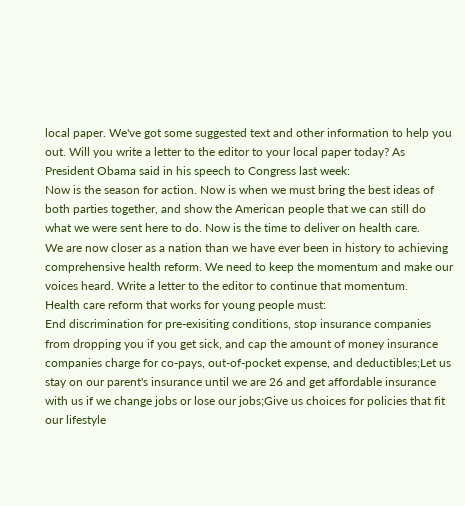local paper. We've got some suggested text and other information to help you out. Will you write a letter to the editor to your local paper today? As President Obama said in his speech to Congress last week:
Now is the season for action. Now is when we must bring the best ideas of both parties together, and show the American people that we can still do what we were sent here to do. Now is the time to deliver on health care.
We are now closer as a nation than we have ever been in history to achieving comprehensive health reform. We need to keep the momentum and make our voices heard. Write a letter to the editor to continue that momentum.
Health care reform that works for young people must:
End discrimination for pre-exisiting conditions, stop insurance companies from dropping you if you get sick, and cap the amount of money insurance companies charge for co-pays, out-of-pocket expense, and deductibles;Let us stay on our parent's insurance until we are 26 and get affordable insurance with us if we change jobs or lose our jobs;Give us choices for policies that fit our lifestyle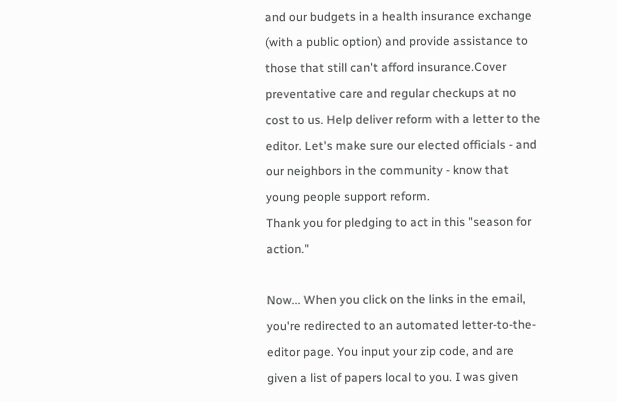and our budgets in a health insurance exchange (with a public option) and provide assistance to those that still can't afford insurance.Cover preventative care and regular checkups at no cost to us. Help deliver reform with a letter to the editor. Let's make sure our elected officials - and our neighbors in the community - know that young people support reform.
Thank you for pledging to act in this "season for action."

Now... When you click on the links in the email, you're redirected to an automated letter-to-the-editor page. You input your zip code, and are given a list of papers local to you. I was given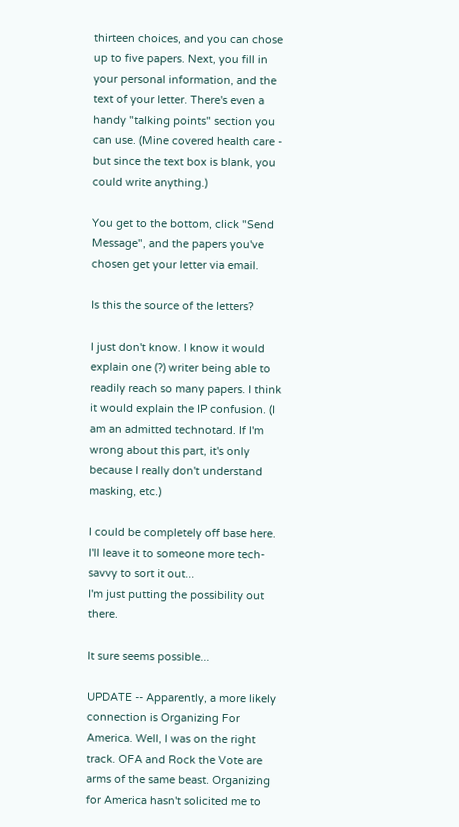thirteen choices, and you can chose up to five papers. Next, you fill in your personal information, and the text of your letter. There's even a handy "talking points" section you can use. (Mine covered health care - but since the text box is blank, you could write anything.)

You get to the bottom, click "Send Message", and the papers you've chosen get your letter via email.

Is this the source of the letters?

I just don't know. I know it would explain one (?) writer being able to readily reach so many papers. I think it would explain the IP confusion. (I am an admitted technotard. If I'm wrong about this part, it's only because I really don't understand masking, etc.)

I could be completely off base here. I'll leave it to someone more tech-savvy to sort it out...
I'm just putting the possibility out there.

It sure seems possible...

UPDATE -- Apparently, a more likely connection is Organizing For America. Well, I was on the right track. OFA and Rock the Vote are arms of the same beast. Organizing for America hasn't solicited me to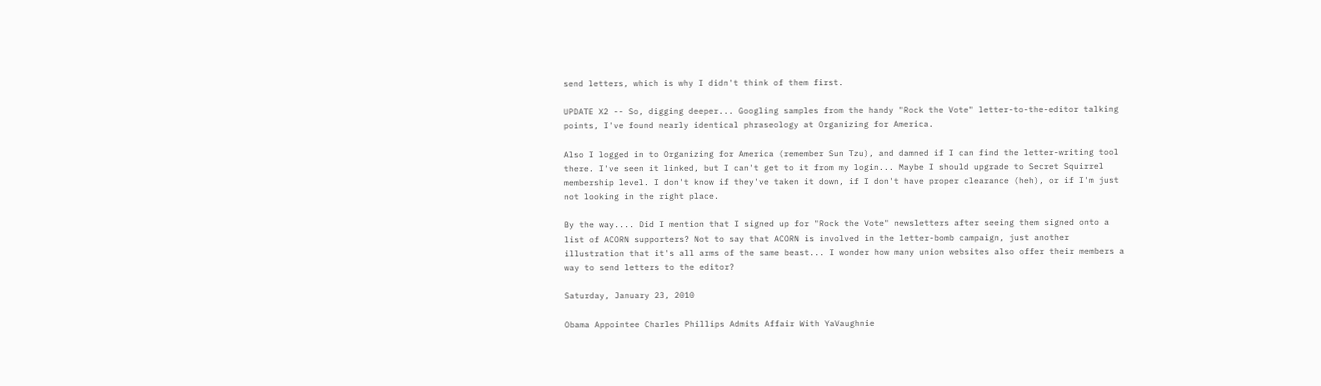send letters, which is why I didn't think of them first.

UPDATE X2 -- So, digging deeper... Googling samples from the handy "Rock the Vote" letter-to-the-editor talking points, I've found nearly identical phraseology at Organizing for America.

Also I logged in to Organizing for America (remember Sun Tzu), and damned if I can find the letter-writing tool there. I've seen it linked, but I can't get to it from my login... Maybe I should upgrade to Secret Squirrel membership level. I don't know if they've taken it down, if I don't have proper clearance (heh), or if I'm just not looking in the right place.

By the way.... Did I mention that I signed up for "Rock the Vote" newsletters after seeing them signed onto a list of ACORN supporters? Not to say that ACORN is involved in the letter-bomb campaign, just another illustration that it's all arms of the same beast... I wonder how many union websites also offer their members a way to send letters to the editor?

Saturday, January 23, 2010

Obama Appointee Charles Phillips Admits Affair With YaVaughnie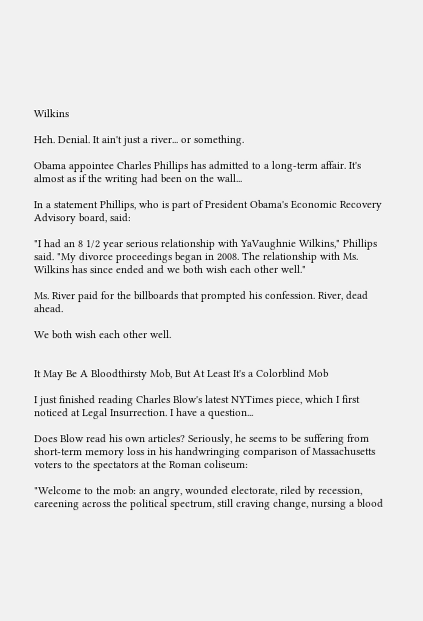Wilkins

Heh. Denial. It ain't just a river... or something.

Obama appointee Charles Phillips has admitted to a long-term affair. It's almost as if the writing had been on the wall...

In a statement Phillips, who is part of President Obama's Economic Recovery Advisory board, said:

"I had an 8 1/2 year serious relationship with YaVaughnie Wilkins," Phillips said. "My divorce proceedings began in 2008. The relationship with Ms. Wilkins has since ended and we both wish each other well."

Ms. River paid for the billboards that prompted his confession. River, dead ahead.

We both wish each other well.


It May Be A Bloodthirsty Mob, But At Least It's a Colorblind Mob

I just finished reading Charles Blow's latest NYTimes piece, which I first noticed at Legal Insurrection. I have a question...

Does Blow read his own articles? Seriously, he seems to be suffering from short-term memory loss in his handwringing comparison of Massachusetts voters to the spectators at the Roman coliseum:

"Welcome to the mob: an angry, wounded electorate, riled by recession, careening across the political spectrum, still craving change, nursing a blood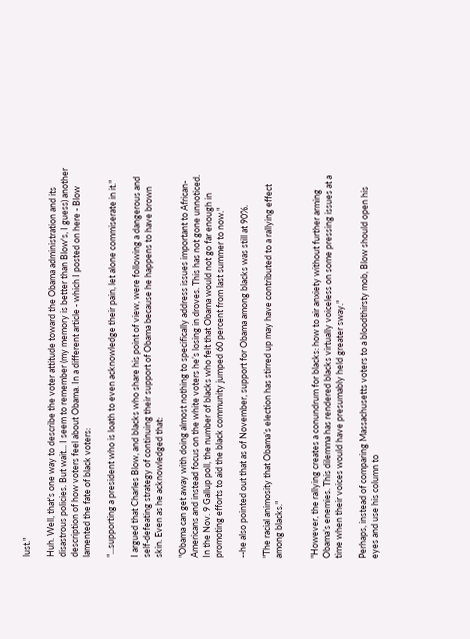lust."

Huh. Well, that's one way to describe the voter attitude toward the Obama administration and its disastrous policies. But wait... I seem to remember (my memory is better than Blow's, I guess) another description of how voters feel about Obama. In a different article - which I posted on here - Blow lamented the fate of black voters:

"...supporting a president who is loath to even acknowledge their pain, let alone commiserate in it."

I argued that Charles Blow, and blacks who share his point of view, were following a dangerous and self-defeating strategy of continuing their support of Obama because he happens to have brown skin. Even as he acknowledged that:

"Obama can get away with doing almost nothing to specifically address issues important to African-Americans and instead focus on the white voters he’s losing in droves. This has not gone unnoticed. In the Nov. 9 Gallup poll, the number of blacks who felt that Obama would not go far enough in promoting efforts to aid the black community jumped 60 percent from last summer to now."

--he also pointed out that as of November, support for Obama among blacks was still at 90%.

"The racial animosity that Obama’s election has stirred up may have contributed to a rallying effect among blacks."


"However, the rallying creates a conundrum for blacks: how to air anxiety without further arming Obama’s enemies. This dilemma has rendered blacks virtually voiceless on some pressing issues at a time when their voices would have presumably held greater sway."

Perhaps, instead of comparing Massachusetts voters to a bloodthirsty mob, Blow should open his eyes and use his column to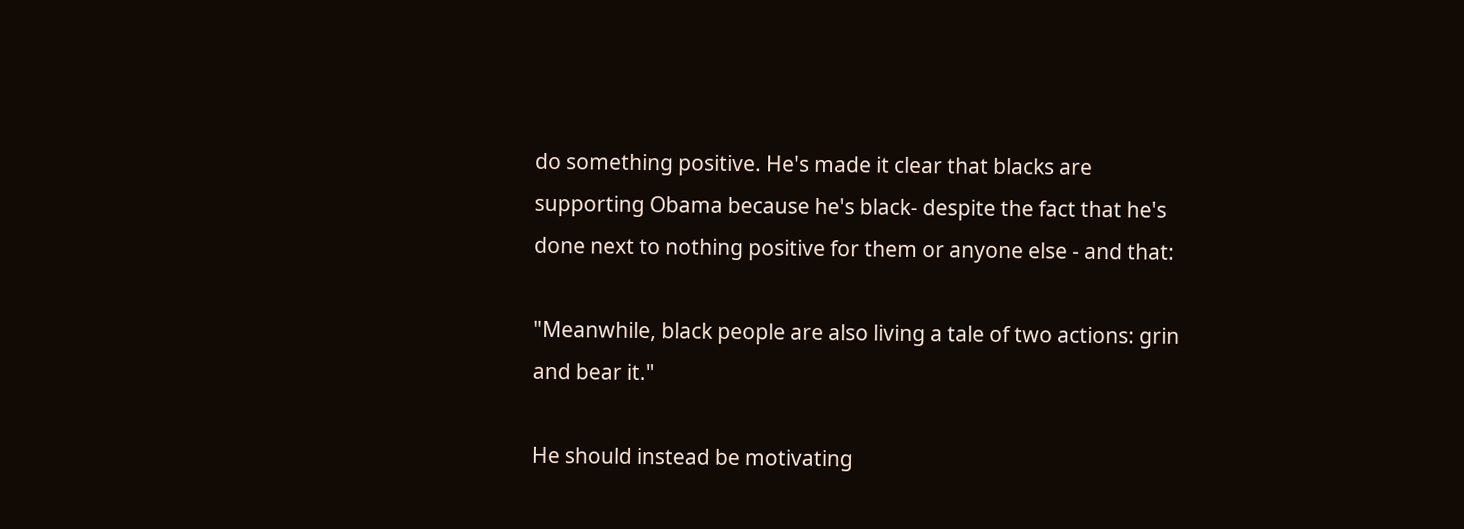do something positive. He's made it clear that blacks are supporting Obama because he's black- despite the fact that he's done next to nothing positive for them or anyone else - and that:

"Meanwhile, black people are also living a tale of two actions: grin and bear it."

He should instead be motivating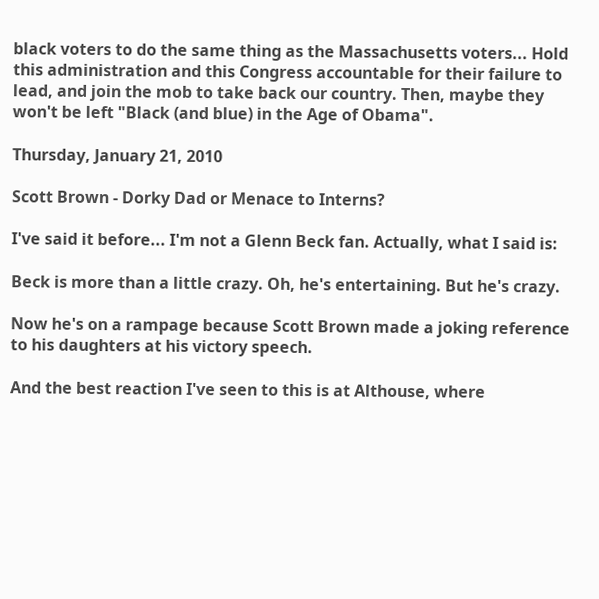black voters to do the same thing as the Massachusetts voters... Hold this administration and this Congress accountable for their failure to lead, and join the mob to take back our country. Then, maybe they won't be left "Black (and blue) in the Age of Obama".

Thursday, January 21, 2010

Scott Brown - Dorky Dad or Menace to Interns?

I've said it before... I'm not a Glenn Beck fan. Actually, what I said is:

Beck is more than a little crazy. Oh, he's entertaining. But he's crazy.

Now he's on a rampage because Scott Brown made a joking reference to his daughters at his victory speech.

And the best reaction I've seen to this is at Althouse, where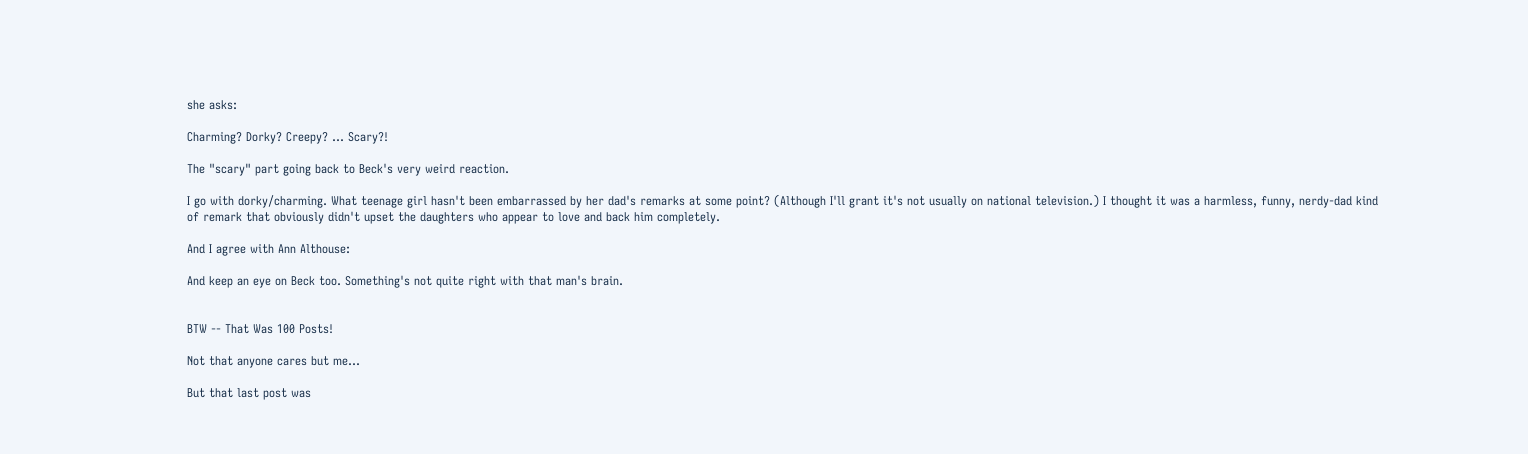she asks:

Charming? Dorky? Creepy? ... Scary?!

The "scary" part going back to Beck's very weird reaction.

I go with dorky/charming. What teenage girl hasn't been embarrassed by her dad's remarks at some point? (Although I'll grant it's not usually on national television.) I thought it was a harmless, funny, nerdy-dad kind of remark that obviously didn't upset the daughters who appear to love and back him completely.

And I agree with Ann Althouse:

And keep an eye on Beck too. Something's not quite right with that man's brain.


BTW -- That Was 100 Posts!

Not that anyone cares but me...

But that last post was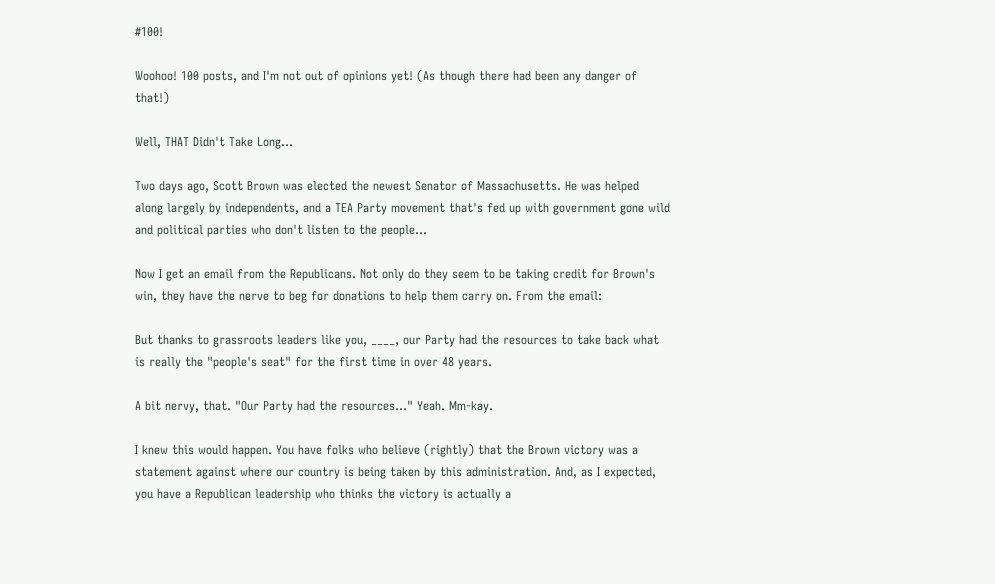#100!

Woohoo! 100 posts, and I'm not out of opinions yet! (As though there had been any danger of that!)

Well, THAT Didn't Take Long...

Two days ago, Scott Brown was elected the newest Senator of Massachusetts. He was helped along largely by independents, and a TEA Party movement that's fed up with government gone wild and political parties who don't listen to the people...

Now I get an email from the Republicans. Not only do they seem to be taking credit for Brown's win, they have the nerve to beg for donations to help them carry on. From the email:

But thanks to grassroots leaders like you, ____, our Party had the resources to take back what is really the "people's seat" for the first time in over 48 years.

A bit nervy, that. "Our Party had the resources..." Yeah. Mm-kay.

I knew this would happen. You have folks who believe (rightly) that the Brown victory was a statement against where our country is being taken by this administration. And, as I expected, you have a Republican leadership who thinks the victory is actually a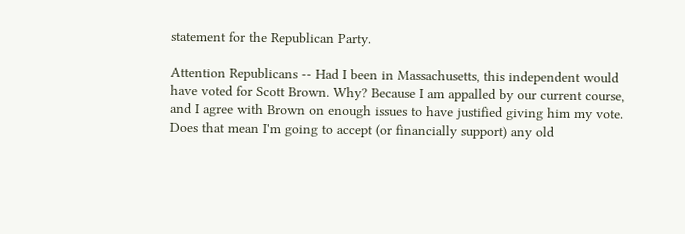statement for the Republican Party.

Attention Republicans -- Had I been in Massachusetts, this independent would have voted for Scott Brown. Why? Because I am appalled by our current course, and I agree with Brown on enough issues to have justified giving him my vote. Does that mean I'm going to accept (or financially support) any old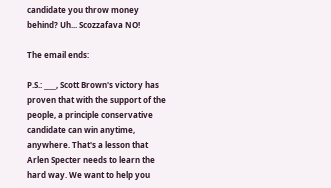candidate you throw money behind? Uh... Scozzafava NO!

The email ends:

P.S.: ____, Scott Brown's victory has proven that with the support of the people, a principle conservative candidate can win anytime, anywhere. That's a lesson that Arlen Specter needs to learn the hard way. We want to help you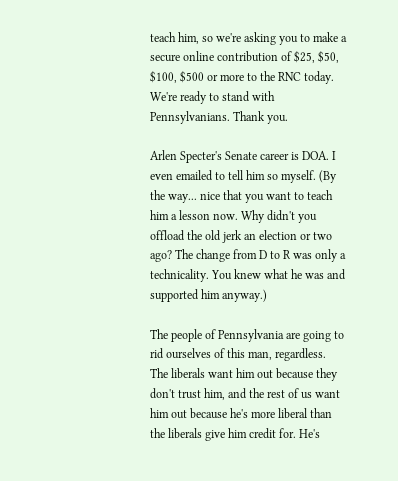teach him, so we're asking you to make a secure online contribution of $25, $50, $100, $500 or more to the RNC today. We're ready to stand with Pennsylvanians. Thank you.

Arlen Specter's Senate career is DOA. I even emailed to tell him so myself. (By the way... nice that you want to teach him a lesson now. Why didn't you offload the old jerk an election or two ago? The change from D to R was only a technicality. You knew what he was and supported him anyway.)

The people of Pennsylvania are going to rid ourselves of this man, regardless. The liberals want him out because they don't trust him, and the rest of us want him out because he's more liberal than the liberals give him credit for. He's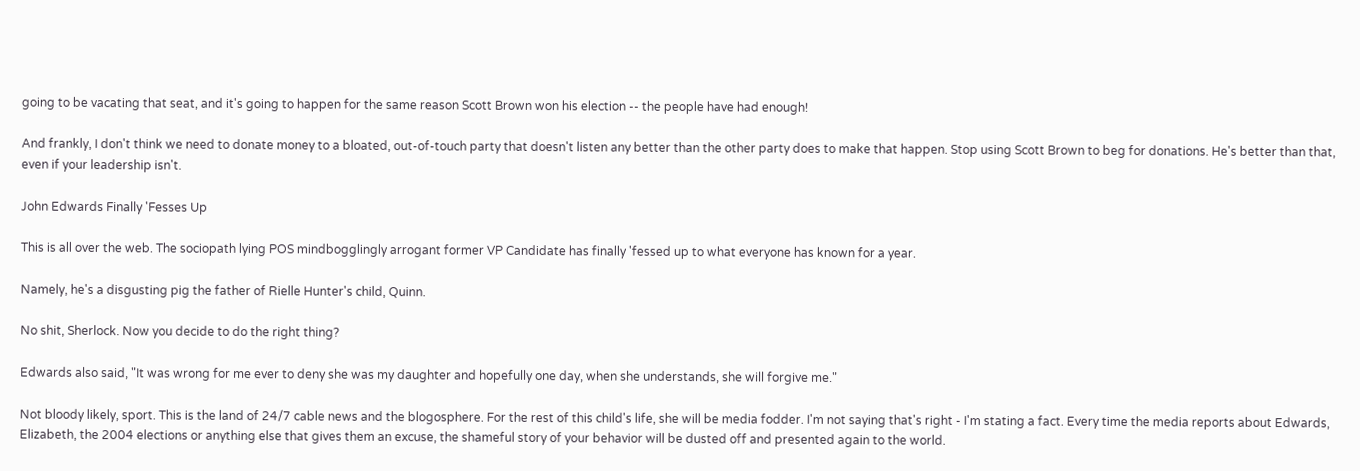going to be vacating that seat, and it's going to happen for the same reason Scott Brown won his election -- the people have had enough!

And frankly, I don't think we need to donate money to a bloated, out-of-touch party that doesn't listen any better than the other party does to make that happen. Stop using Scott Brown to beg for donations. He's better than that, even if your leadership isn't.

John Edwards Finally 'Fesses Up

This is all over the web. The sociopath lying POS mindbogglingly arrogant former VP Candidate has finally 'fessed up to what everyone has known for a year.

Namely, he's a disgusting pig the father of Rielle Hunter's child, Quinn.

No shit, Sherlock. Now you decide to do the right thing?

Edwards also said, "It was wrong for me ever to deny she was my daughter and hopefully one day, when she understands, she will forgive me."

Not bloody likely, sport. This is the land of 24/7 cable news and the blogosphere. For the rest of this child's life, she will be media fodder. I'm not saying that's right - I'm stating a fact. Every time the media reports about Edwards, Elizabeth, the 2004 elections or anything else that gives them an excuse, the shameful story of your behavior will be dusted off and presented again to the world.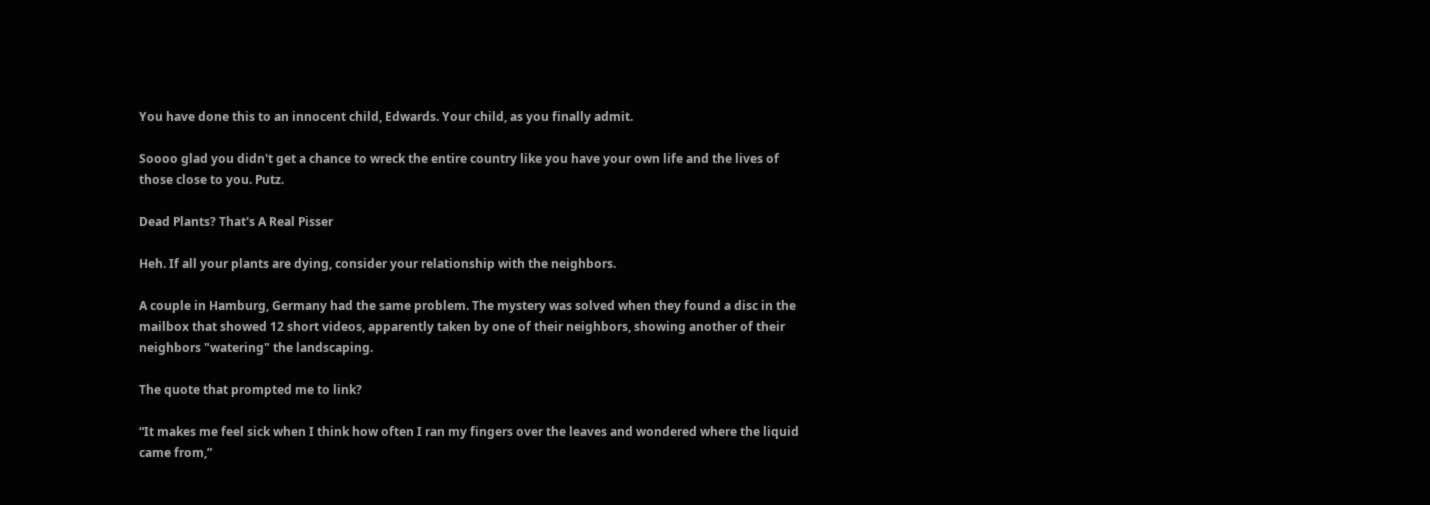You have done this to an innocent child, Edwards. Your child, as you finally admit.

Soooo glad you didn't get a chance to wreck the entire country like you have your own life and the lives of those close to you. Putz.

Dead Plants? That's A Real Pisser

Heh. If all your plants are dying, consider your relationship with the neighbors.

A couple in Hamburg, Germany had the same problem. The mystery was solved when they found a disc in the mailbox that showed 12 short videos, apparently taken by one of their neighbors, showing another of their neighbors "watering" the landscaping.

The quote that prompted me to link?

“It makes me feel sick when I think how often I ran my fingers over the leaves and wondered where the liquid came from,”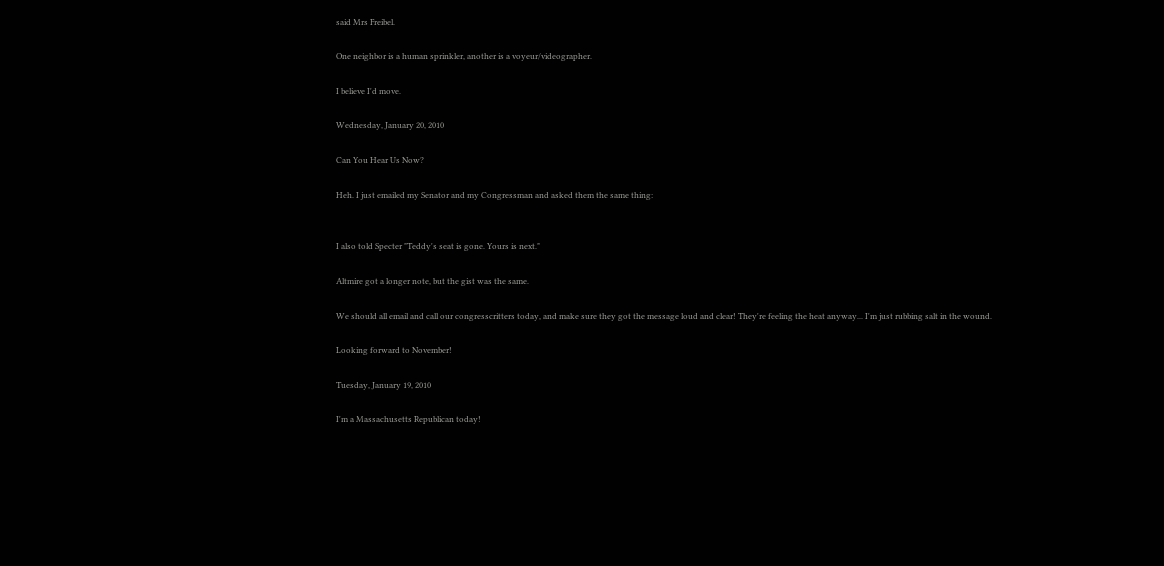said Mrs Freibel.

One neighbor is a human sprinkler, another is a voyeur/videographer.

I believe I'd move.

Wednesday, January 20, 2010

Can You Hear Us Now?

Heh. I just emailed my Senator and my Congressman and asked them the same thing:


I also told Specter "Teddy's seat is gone. Yours is next."

Altmire got a longer note, but the gist was the same.

We should all email and call our congresscritters today, and make sure they got the message loud and clear! They're feeling the heat anyway... I'm just rubbing salt in the wound.

Looking forward to November!

Tuesday, January 19, 2010

I'm a Massachusetts Republican today!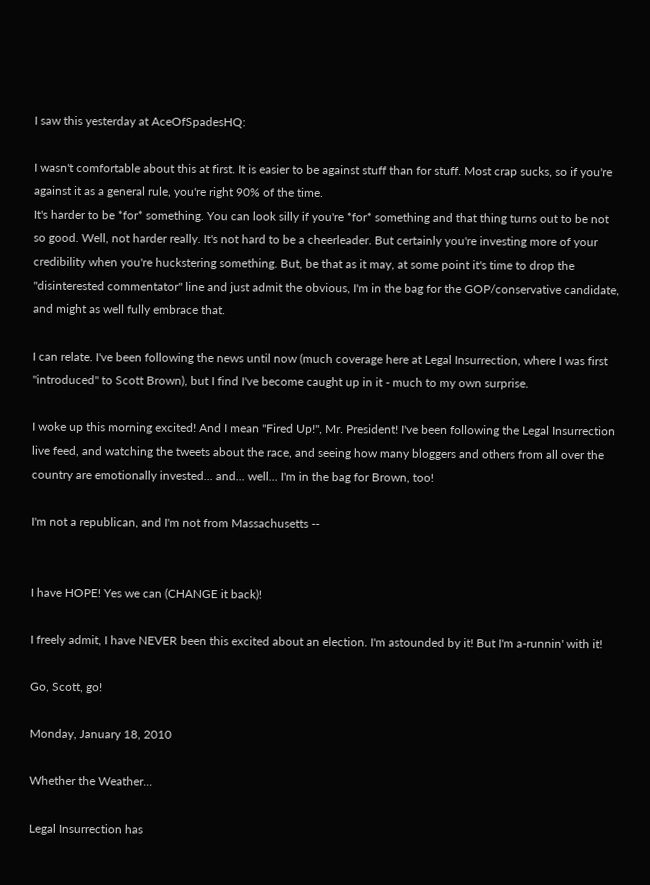I saw this yesterday at AceOfSpadesHQ:

I wasn't comfortable about this at first. It is easier to be against stuff than for stuff. Most crap sucks, so if you're against it as a general rule, you're right 90% of the time.
It's harder to be *for* something. You can look silly if you're *for* something and that thing turns out to be not so good. Well, not harder really. It's not hard to be a cheerleader. But certainly you're investing more of your credibility when you're huckstering something. But, be that as it may, at some point it's time to drop the "disinterested commentator" line and just admit the obvious, I'm in the bag for the GOP/conservative candidate, and might as well fully embrace that.

I can relate. I've been following the news until now (much coverage here at Legal Insurrection, where I was first "introduced" to Scott Brown), but I find I've become caught up in it - much to my own surprise.

I woke up this morning excited! And I mean "Fired Up!", Mr. President! I've been following the Legal Insurrection live feed, and watching the tweets about the race, and seeing how many bloggers and others from all over the country are emotionally invested... and... well... I'm in the bag for Brown, too!

I'm not a republican, and I'm not from Massachusetts --


I have HOPE! Yes we can (CHANGE it back)!

I freely admit, I have NEVER been this excited about an election. I'm astounded by it! But I'm a-runnin' with it!

Go, Scott, go!

Monday, January 18, 2010

Whether the Weather...

Legal Insurrection has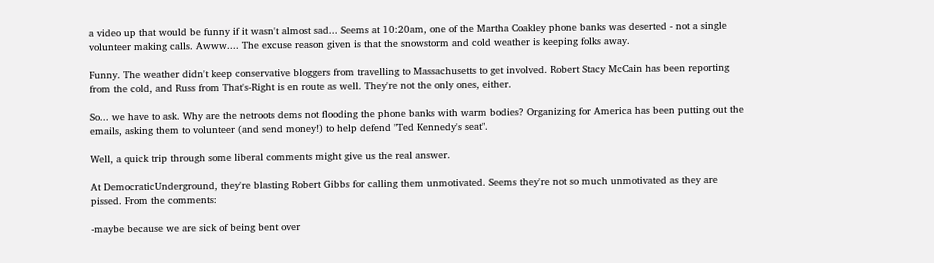a video up that would be funny if it wasn't almost sad... Seems at 10:20am, one of the Martha Coakley phone banks was deserted - not a single volunteer making calls. Awww.... The excuse reason given is that the snowstorm and cold weather is keeping folks away.

Funny. The weather didn't keep conservative bloggers from travelling to Massachusetts to get involved. Robert Stacy McCain has been reporting from the cold, and Russ from That's-Right is en route as well. They're not the only ones, either.

So... we have to ask. Why are the netroots dems not flooding the phone banks with warm bodies? Organizing for America has been putting out the emails, asking them to volunteer (and send money!) to help defend "Ted Kennedy's seat".

Well, a quick trip through some liberal comments might give us the real answer.

At DemocraticUnderground, they're blasting Robert Gibbs for calling them unmotivated. Seems they're not so much unmotivated as they are pissed. From the comments:

-maybe because we are sick of being bent over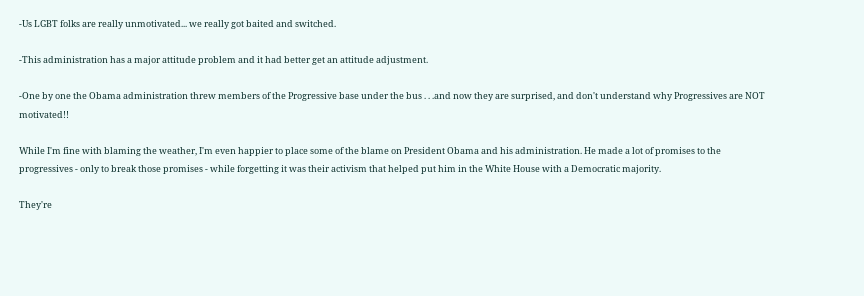-Us LGBT folks are really unmotivated... we really got baited and switched.

-This administration has a major attitude problem and it had better get an attitude adjustment.

-One by one the Obama administration threw members of the Progressive base under the bus . . .and now they are surprised, and don't understand why Progressives are NOT motivated!!

While I'm fine with blaming the weather, I'm even happier to place some of the blame on President Obama and his administration. He made a lot of promises to the progressives - only to break those promises - while forgetting it was their activism that helped put him in the White House with a Democratic majority.

They're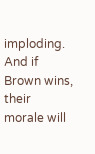imploding. And if Brown wins, their morale will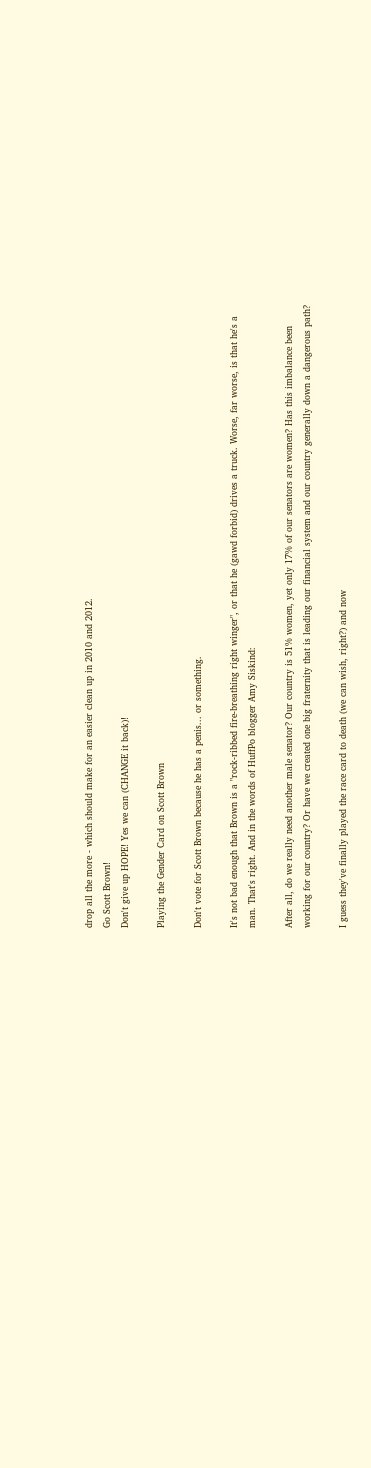drop all the more - which should make for an easier clean up in 2010 and 2012.
Go Scott Brown!
Don't give up HOPE! Yes we can (CHANGE it back)!

Playing the Gender Card on Scott Brown

Don't vote for Scott Brown because he has a penis... or something.

It's not bad enough that Brown is a "rock-ribbed fire-breathing right winger", or that he (gawd forbid) drives a truck. Worse, far worse, is that he's a man. That's right. And in the words of HuffPo blogger Amy Siskind:

After all, do we really need another male senator? Our country is 51% women, yet only 17% of our senators are women? Has this imbalance been working for our country? Or have we created one big fraternity that is leading our financial system and our country generally down a dangerous path?

I guess they've finally played the race card to death (we can wish, right?) and now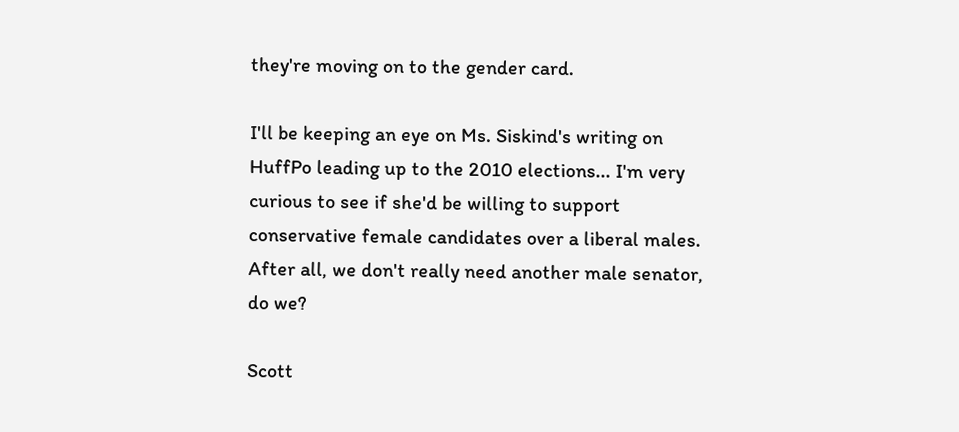they're moving on to the gender card.

I'll be keeping an eye on Ms. Siskind's writing on HuffPo leading up to the 2010 elections... I'm very curious to see if she'd be willing to support conservative female candidates over a liberal males. After all, we don't really need another male senator, do we?

Scott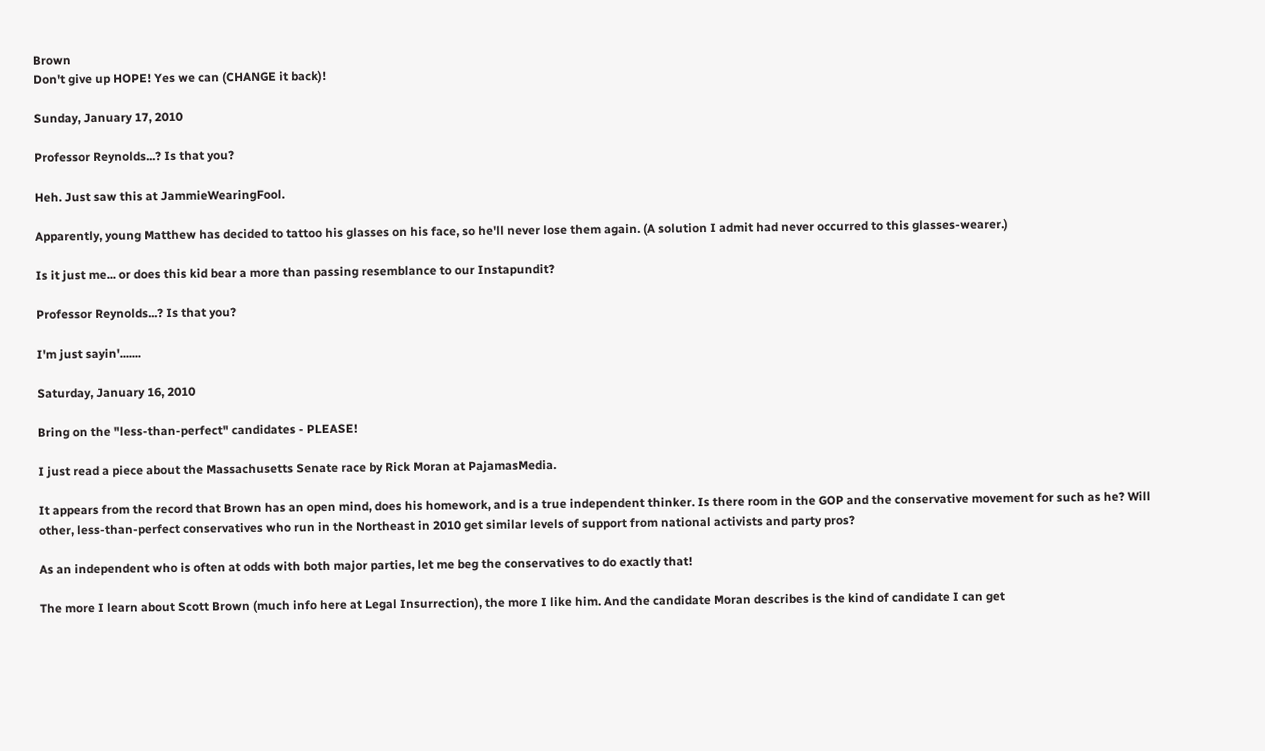Brown
Don't give up HOPE! Yes we can (CHANGE it back)!

Sunday, January 17, 2010

Professor Reynolds...? Is that you?

Heh. Just saw this at JammieWearingFool.

Apparently, young Matthew has decided to tattoo his glasses on his face, so he'll never lose them again. (A solution I admit had never occurred to this glasses-wearer.)

Is it just me... or does this kid bear a more than passing resemblance to our Instapundit?

Professor Reynolds...? Is that you?

I'm just sayin'.......

Saturday, January 16, 2010

Bring on the "less-than-perfect" candidates - PLEASE!

I just read a piece about the Massachusetts Senate race by Rick Moran at PajamasMedia.

It appears from the record that Brown has an open mind, does his homework, and is a true independent thinker. Is there room in the GOP and the conservative movement for such as he? Will other, less-than-perfect conservatives who run in the Northeast in 2010 get similar levels of support from national activists and party pros?

As an independent who is often at odds with both major parties, let me beg the conservatives to do exactly that!

The more I learn about Scott Brown (much info here at Legal Insurrection), the more I like him. And the candidate Moran describes is the kind of candidate I can get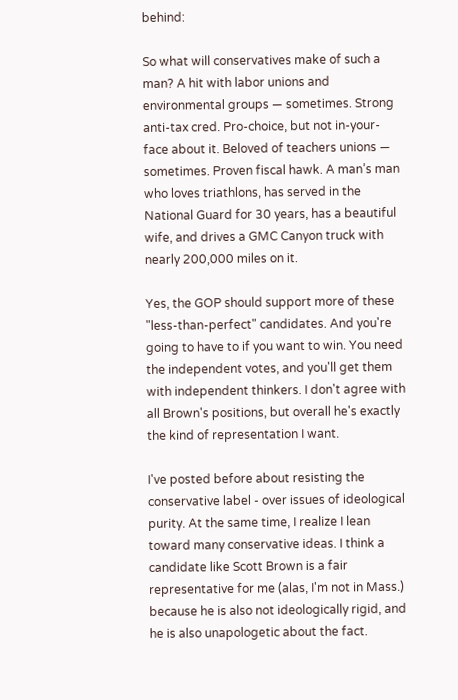behind:

So what will conservatives make of such a man? A hit with labor unions and environmental groups — sometimes. Strong anti-tax cred. Pro-choice, but not in-your-face about it. Beloved of teachers unions — sometimes. Proven fiscal hawk. A man’s man who loves triathlons, has served in the National Guard for 30 years, has a beautiful wife, and drives a GMC Canyon truck with nearly 200,000 miles on it.

Yes, the GOP should support more of these "less-than-perfect" candidates. And you're going to have to if you want to win. You need the independent votes, and you'll get them with independent thinkers. I don't agree with all Brown's positions, but overall he's exactly the kind of representation I want.

I've posted before about resisting the conservative label - over issues of ideological purity. At the same time, I realize I lean toward many conservative ideas. I think a candidate like Scott Brown is a fair representative for me (alas, I'm not in Mass.) because he is also not ideologically rigid, and he is also unapologetic about the fact.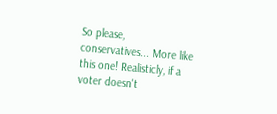So please, conservatives... More like this one! Realisticly, if a voter doesn't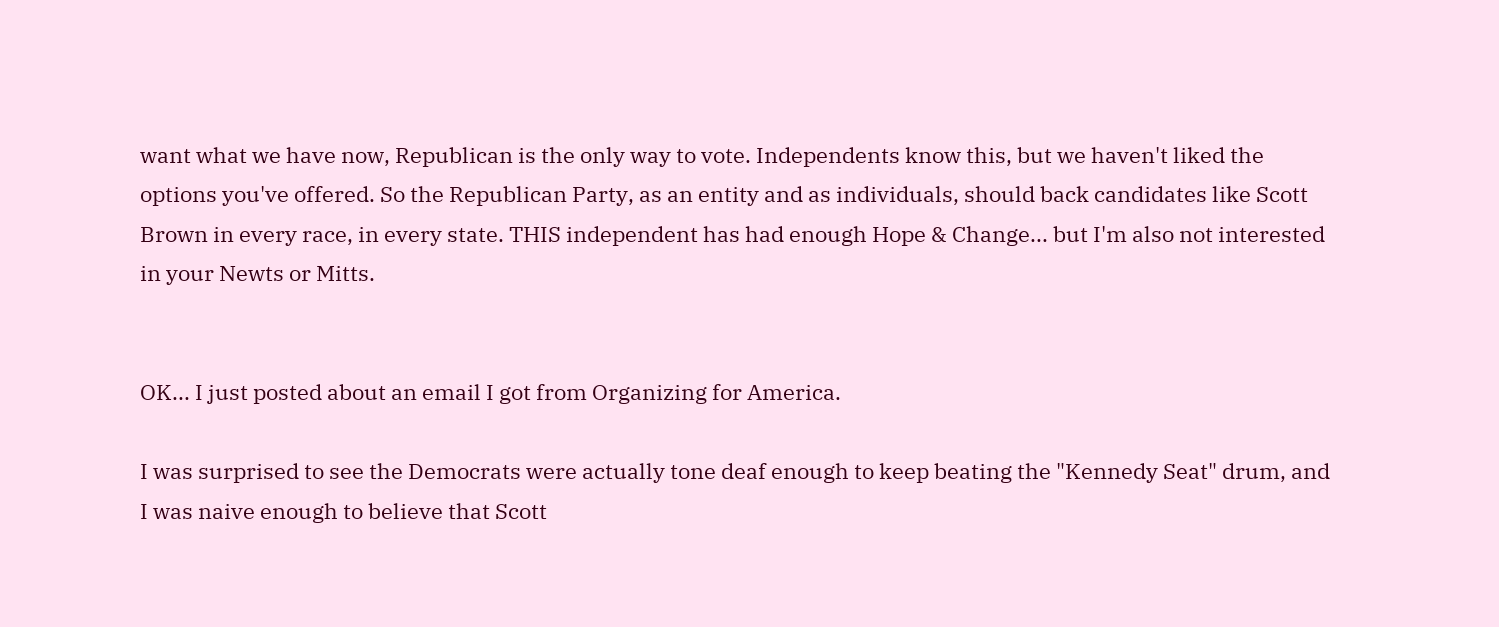want what we have now, Republican is the only way to vote. Independents know this, but we haven't liked the options you've offered. So the Republican Party, as an entity and as individuals, should back candidates like Scott Brown in every race, in every state. THIS independent has had enough Hope & Change... but I'm also not interested in your Newts or Mitts.


OK... I just posted about an email I got from Organizing for America.

I was surprised to see the Democrats were actually tone deaf enough to keep beating the "Kennedy Seat" drum, and I was naive enough to believe that Scott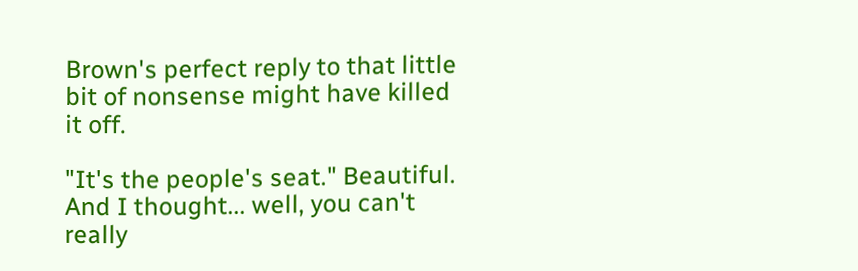Brown's perfect reply to that little bit of nonsense might have killed it off.

"It's the people's seat." Beautiful. And I thought... well, you can't really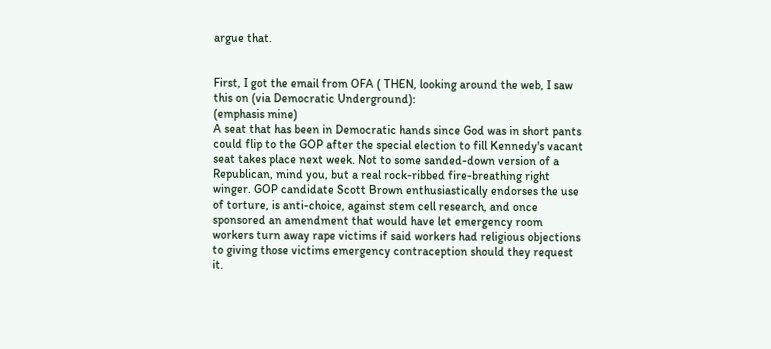argue that.


First, I got the email from OFA ( THEN, looking around the web, I saw this on (via Democratic Underground):
(emphasis mine)
A seat that has been in Democratic hands since God was in short pants could flip to the GOP after the special election to fill Kennedy's vacant seat takes place next week. Not to some sanded-down version of a Republican, mind you, but a real rock-ribbed fire-breathing right winger. GOP candidate Scott Brown enthusiastically endorses the use of torture, is anti-choice, against stem cell research, and once sponsored an amendment that would have let emergency room workers turn away rape victims if said workers had religious objections to giving those victims emergency contraception should they request it.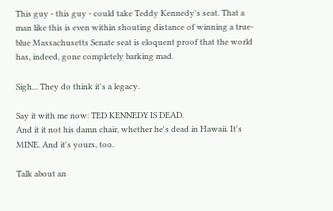This guy - this guy - could take Teddy Kennedy's seat. That a man like this is even within shouting distance of winning a true-blue Massachusetts Senate seat is eloquent proof that the world has, indeed, gone completely barking mad.

Sigh... They do think it's a legacy.

Say it with me now: TED KENNEDY IS DEAD.
And it it not his damn chair, whether he's dead in Hawaii. It's MINE. And it's yours, too.

Talk about an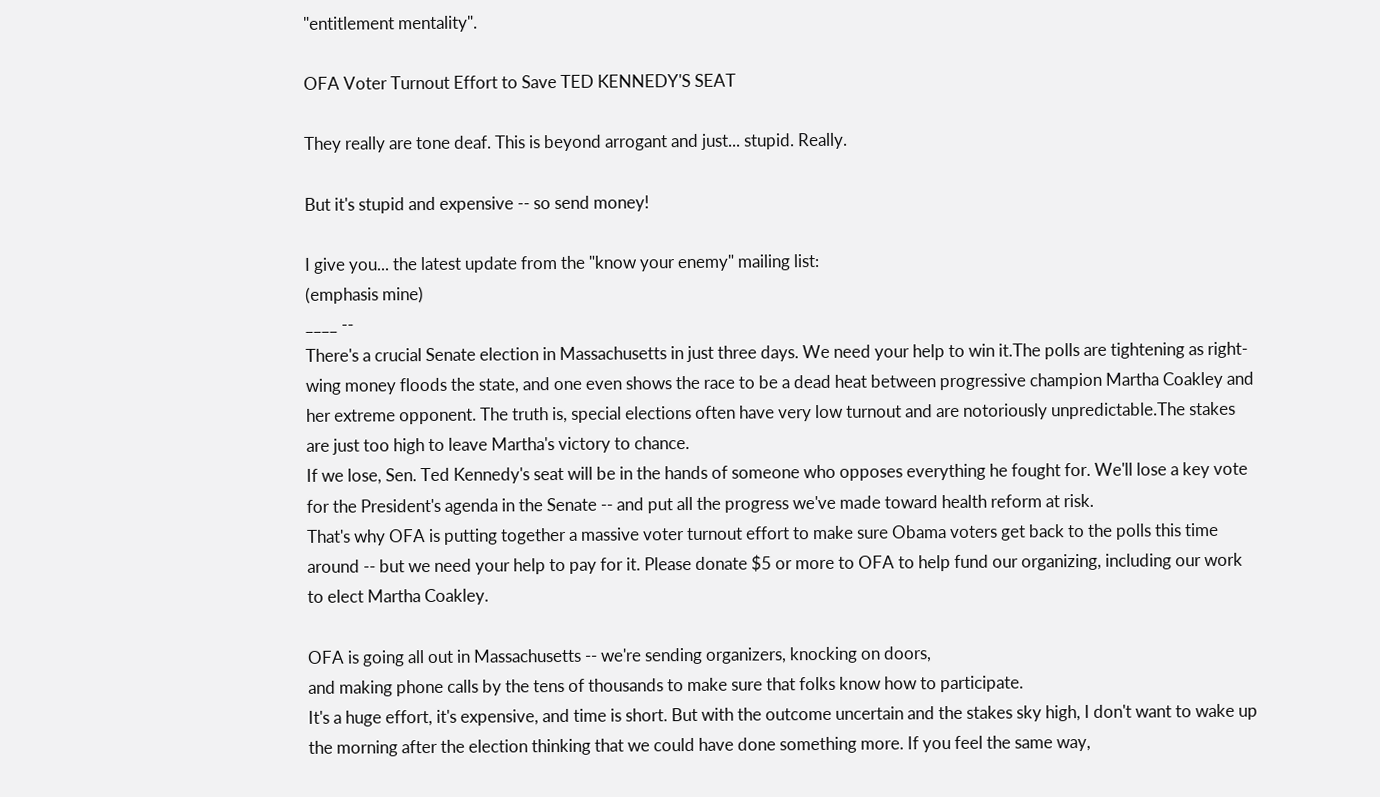"entitlement mentality".

OFA Voter Turnout Effort to Save TED KENNEDY'S SEAT

They really are tone deaf. This is beyond arrogant and just... stupid. Really.

But it's stupid and expensive -- so send money!

I give you... the latest update from the "know your enemy" mailing list:
(emphasis mine)
____ --
There's a crucial Senate election in Massachusetts in just three days. We need your help to win it.The polls are tightening as right-wing money floods the state, and one even shows the race to be a dead heat between progressive champion Martha Coakley and her extreme opponent. The truth is, special elections often have very low turnout and are notoriously unpredictable.The stakes are just too high to leave Martha's victory to chance.
If we lose, Sen. Ted Kennedy's seat will be in the hands of someone who opposes everything he fought for. We'll lose a key vote for the President's agenda in the Senate -- and put all the progress we've made toward health reform at risk.
That's why OFA is putting together a massive voter turnout effort to make sure Obama voters get back to the polls this time around -- but we need your help to pay for it. Please donate $5 or more to OFA to help fund our organizing, including our work to elect Martha Coakley.

OFA is going all out in Massachusetts -- we're sending organizers, knocking on doors,
and making phone calls by the tens of thousands to make sure that folks know how to participate.
It's a huge effort, it's expensive, and time is short. But with the outcome uncertain and the stakes sky high, I don't want to wake up the morning after the election thinking that we could have done something more. If you feel the same way,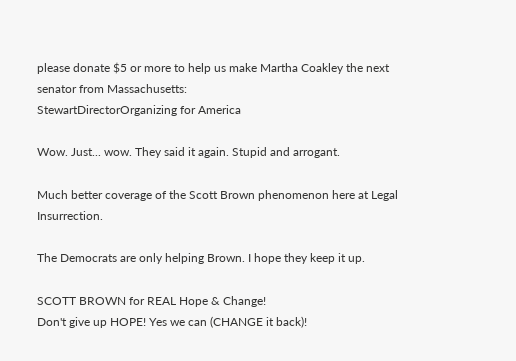please donate $5 or more to help us make Martha Coakley the next senator from Massachusetts:
StewartDirectorOrganizing for America

Wow. Just... wow. They said it again. Stupid and arrogant.

Much better coverage of the Scott Brown phenomenon here at Legal Insurrection.

The Democrats are only helping Brown. I hope they keep it up.

SCOTT BROWN for REAL Hope & Change!
Don't give up HOPE! Yes we can (CHANGE it back)!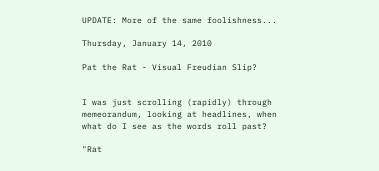UPDATE: More of the same foolishness...

Thursday, January 14, 2010

Pat the Rat - Visual Freudian Slip?


I was just scrolling (rapidly) through memeorandum, looking at headlines, when what do I see as the words roll past?

"Rat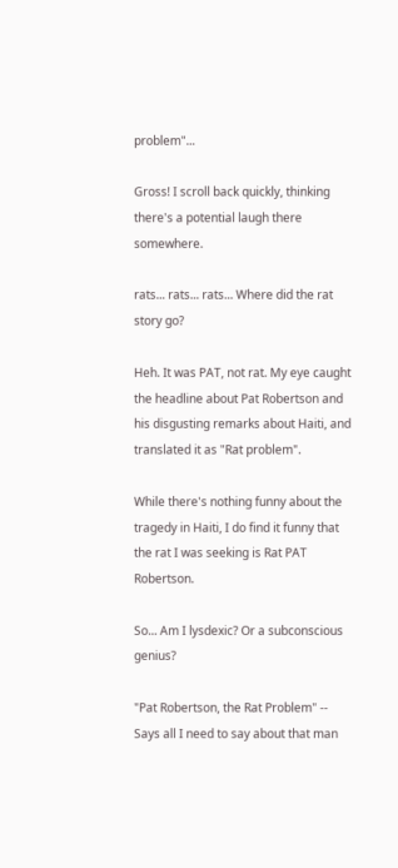problem"...

Gross! I scroll back quickly, thinking there's a potential laugh there somewhere.

rats... rats... rats... Where did the rat story go?

Heh. It was PAT, not rat. My eye caught the headline about Pat Robertson and his disgusting remarks about Haiti, and translated it as "Rat problem".

While there's nothing funny about the tragedy in Haiti, I do find it funny that the rat I was seeking is Rat PAT Robertson.

So... Am I lysdexic? Or a subconscious genius?

"Pat Robertson, the Rat Problem" -- Says all I need to say about that man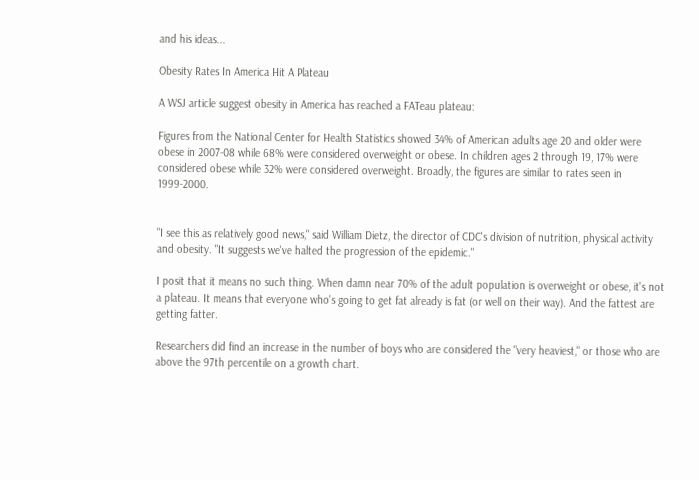and his ideas...

Obesity Rates In America Hit A Plateau

A WSJ article suggest obesity in America has reached a FATeau plateau:

Figures from the National Center for Health Statistics showed 34% of American adults age 20 and older were obese in 2007-08 while 68% were considered overweight or obese. In children ages 2 through 19, 17% were considered obese while 32% were considered overweight. Broadly, the figures are similar to rates seen in 1999-2000.


"I see this as relatively good news," said William Dietz, the director of CDC's division of nutrition, physical activity and obesity. "It suggests we've halted the progression of the epidemic."

I posit that it means no such thing. When damn near 70% of the adult population is overweight or obese, it's not a plateau. It means that everyone who's going to get fat already is fat (or well on their way). And the fattest are getting fatter.

Researchers did find an increase in the number of boys who are considered the "very heaviest," or those who are above the 97th percentile on a growth chart.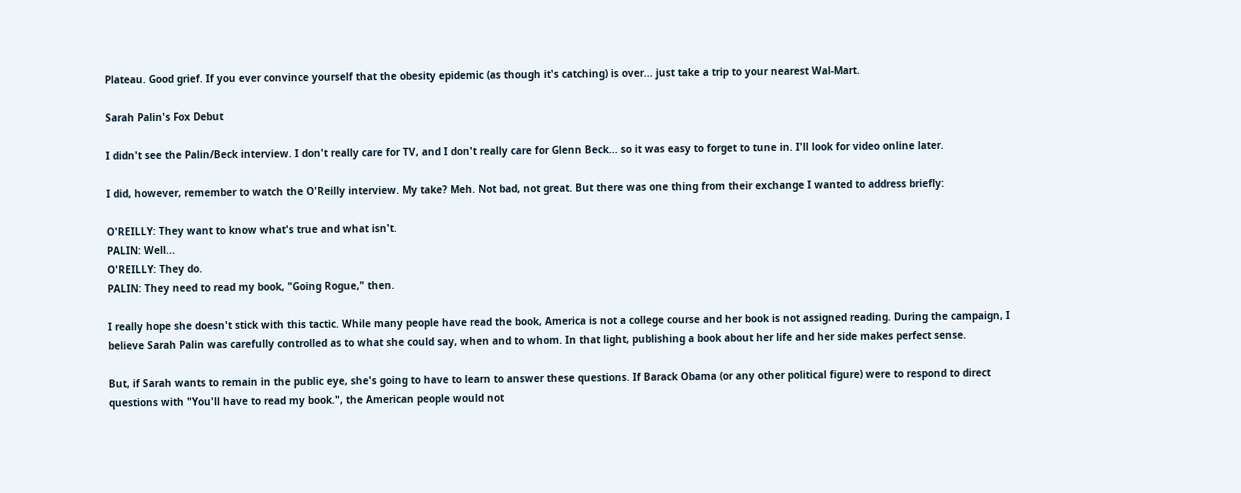Plateau. Good grief. If you ever convince yourself that the obesity epidemic (as though it's catching) is over... just take a trip to your nearest Wal-Mart.

Sarah Palin's Fox Debut

I didn't see the Palin/Beck interview. I don't really care for TV, and I don't really care for Glenn Beck... so it was easy to forget to tune in. I'll look for video online later.

I did, however, remember to watch the O'Reilly interview. My take? Meh. Not bad, not great. But there was one thing from their exchange I wanted to address briefly:

O'REILLY: They want to know what's true and what isn't.
PALIN: Well...
O'REILLY: They do.
PALIN: They need to read my book, "Going Rogue," then.

I really hope she doesn't stick with this tactic. While many people have read the book, America is not a college course and her book is not assigned reading. During the campaign, I believe Sarah Palin was carefully controlled as to what she could say, when and to whom. In that light, publishing a book about her life and her side makes perfect sense.

But, if Sarah wants to remain in the public eye, she's going to have to learn to answer these questions. If Barack Obama (or any other political figure) were to respond to direct questions with "You'll have to read my book.", the American people would not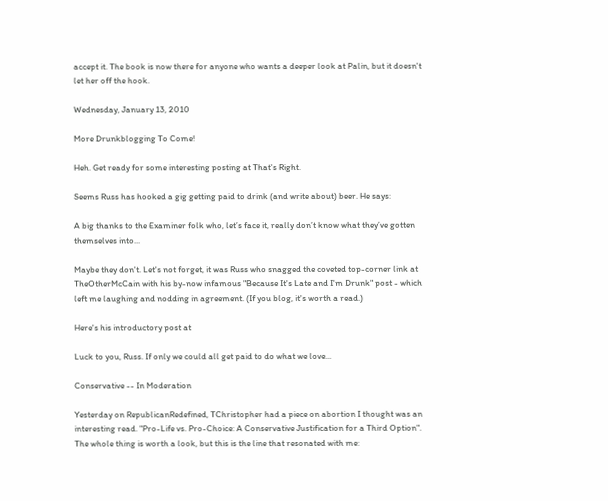accept it. The book is now there for anyone who wants a deeper look at Palin, but it doesn't let her off the hook.

Wednesday, January 13, 2010

More Drunkblogging To Come!

Heh. Get ready for some interesting posting at That's Right.

Seems Russ has hooked a gig getting paid to drink (and write about) beer. He says:

A big thanks to the Examiner folk who, let’s face it, really don’t know what they’ve gotten themselves into...

Maybe they don't. Let's not forget, it was Russ who snagged the coveted top-corner link at TheOtherMcCain with his by-now infamous "Because It's Late and I'm Drunk" post - which left me laughing and nodding in agreement. (If you blog, it's worth a read.)

Here's his introductory post at

Luck to you, Russ. If only we could all get paid to do what we love...

Conservative -- In Moderation

Yesterday on RepublicanRedefined, TChristopher had a piece on abortion I thought was an interesting read. "Pro-Life vs. Pro-Choice: A Conservative Justification for a Third Option". The whole thing is worth a look, but this is the line that resonated with me: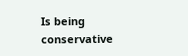Is being conservative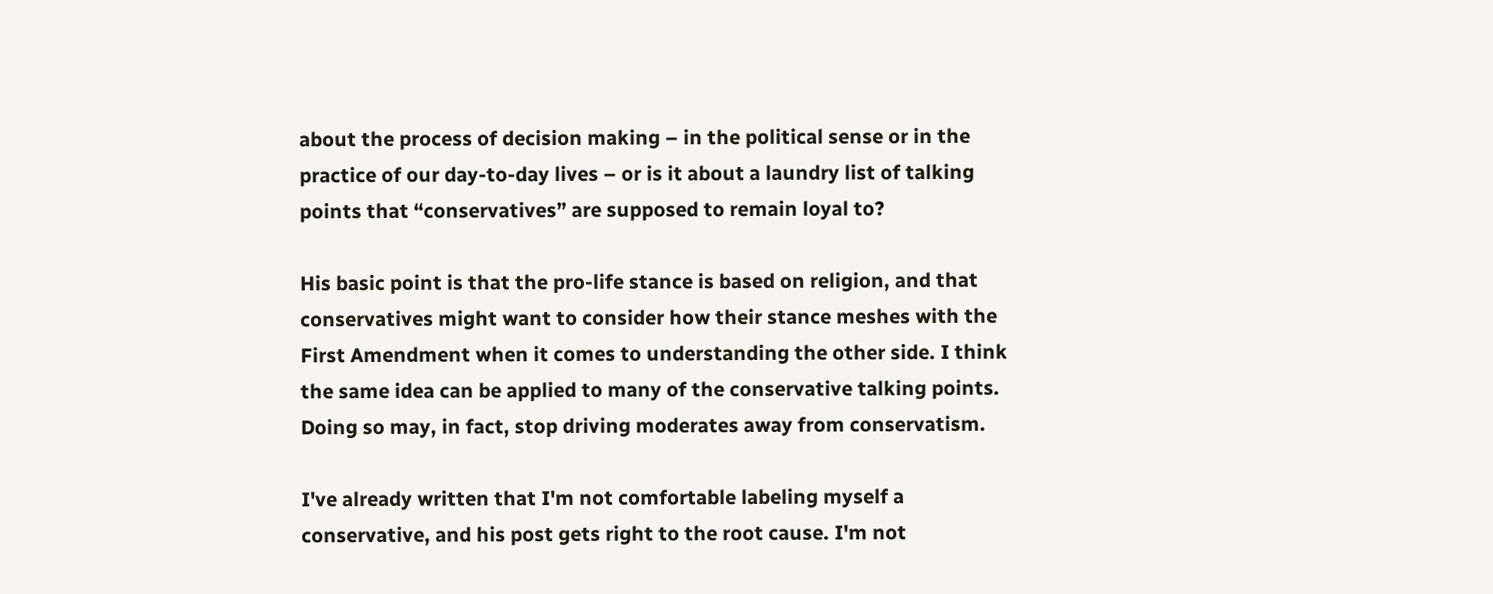about the process of decision making – in the political sense or in the practice of our day-to-day lives – or is it about a laundry list of talking points that “conservatives” are supposed to remain loyal to?

His basic point is that the pro-life stance is based on religion, and that conservatives might want to consider how their stance meshes with the First Amendment when it comes to understanding the other side. I think the same idea can be applied to many of the conservative talking points. Doing so may, in fact, stop driving moderates away from conservatism.

I've already written that I'm not comfortable labeling myself a conservative, and his post gets right to the root cause. I'm not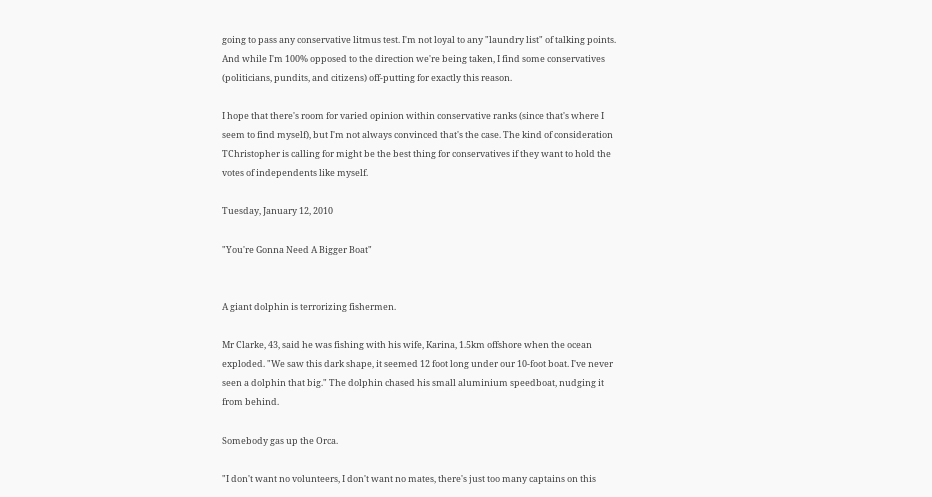going to pass any conservative litmus test. I'm not loyal to any "laundry list" of talking points. And while I'm 100% opposed to the direction we're being taken, I find some conservatives (politicians, pundits, and citizens) off-putting for exactly this reason.

I hope that there's room for varied opinion within conservative ranks (since that's where I seem to find myself), but I'm not always convinced that's the case. The kind of consideration TChristopher is calling for might be the best thing for conservatives if they want to hold the votes of independents like myself.

Tuesday, January 12, 2010

"You're Gonna Need A Bigger Boat"


A giant dolphin is terrorizing fishermen.

Mr Clarke, 43, said he was fishing with his wife, Karina, 1.5km offshore when the ocean exploded. "We saw this dark shape, it seemed 12 foot long under our 10-foot boat. I've never seen a dolphin that big." The dolphin chased his small aluminium speedboat, nudging it from behind.

Somebody gas up the Orca.

"I don't want no volunteers, I don't want no mates, there's just too many captains on this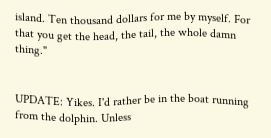island. Ten thousand dollars for me by myself. For that you get the head, the tail, the whole damn thing."


UPDATE: Yikes. I'd rather be in the boat running from the dolphin. Unless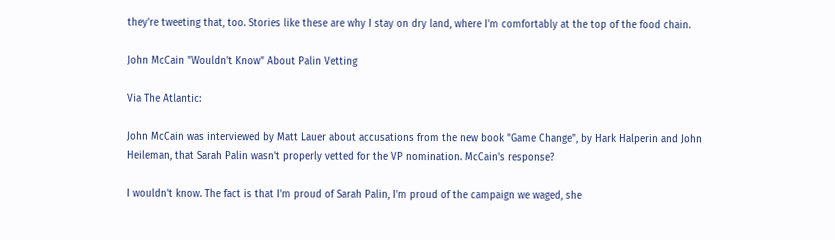they're tweeting that, too. Stories like these are why I stay on dry land, where I'm comfortably at the top of the food chain.

John McCain "Wouldn't Know" About Palin Vetting

Via The Atlantic:

John McCain was interviewed by Matt Lauer about accusations from the new book "Game Change", by Hark Halperin and John Heileman, that Sarah Palin wasn't properly vetted for the VP nomination. McCain's response?

I wouldn't know. The fact is that I'm proud of Sarah Palin, I'm proud of the campaign we waged, she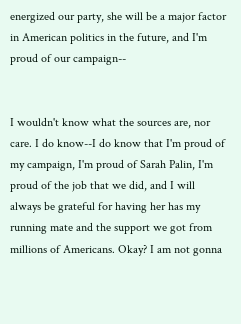energized our party, she will be a major factor in American politics in the future, and I'm proud of our campaign--


I wouldn't know what the sources are, nor care. I do know--I do know that I'm proud of my campaign, I'm proud of Sarah Palin, I'm proud of the job that we did, and I will always be grateful for having her has my running mate and the support we got from millions of Americans. Okay? I am not gonna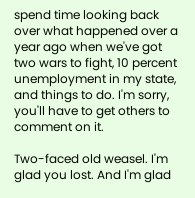spend time looking back over what happened over a year ago when we've got two wars to fight, 10 percent unemployment in my state, and things to do. I'm sorry, you'll have to get others to comment on it.

Two-faced old weasel. I'm glad you lost. And I'm glad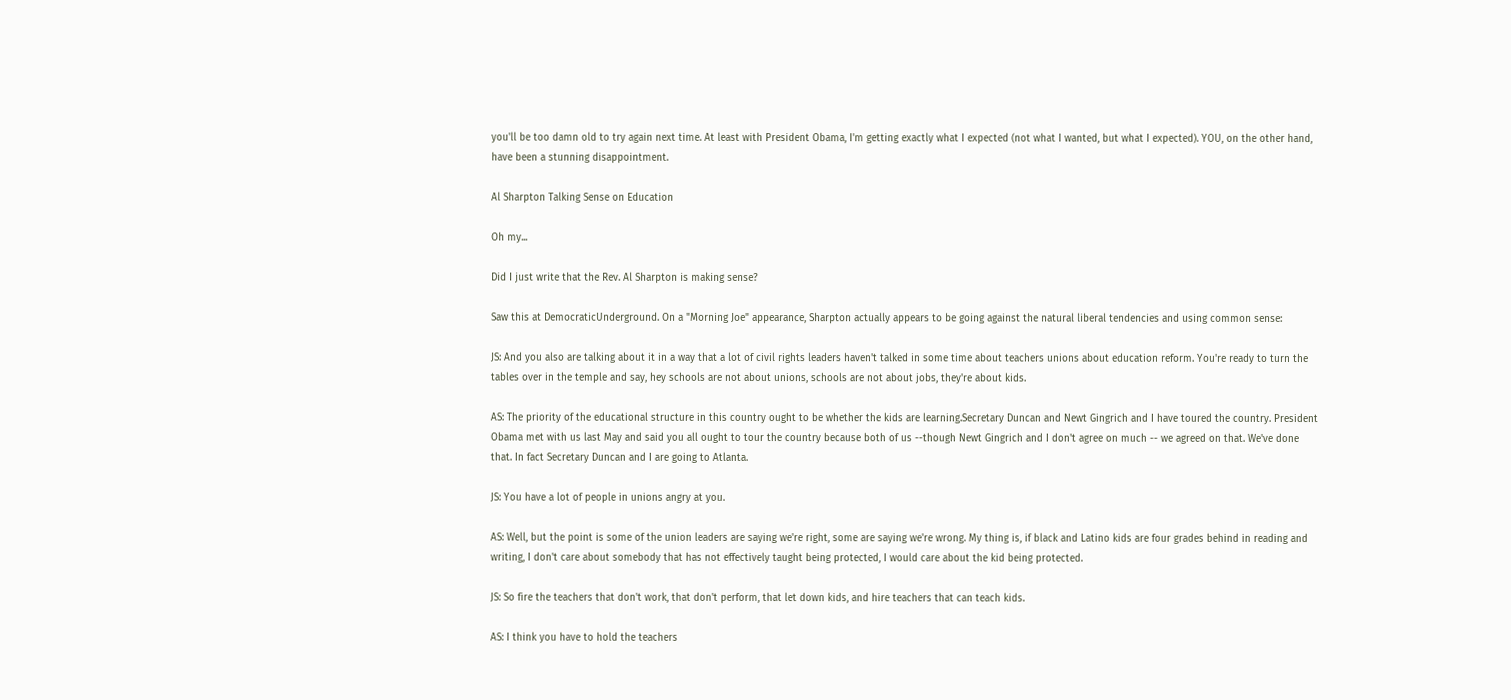you'll be too damn old to try again next time. At least with President Obama, I'm getting exactly what I expected (not what I wanted, but what I expected). YOU, on the other hand, have been a stunning disappointment.

Al Sharpton Talking Sense on Education

Oh my...

Did I just write that the Rev. Al Sharpton is making sense?

Saw this at DemocraticUnderground. On a "Morning Joe" appearance, Sharpton actually appears to be going against the natural liberal tendencies and using common sense:

JS: And you also are talking about it in a way that a lot of civil rights leaders haven't talked in some time about teachers unions about education reform. You're ready to turn the tables over in the temple and say, hey schools are not about unions, schools are not about jobs, they're about kids.

AS: The priority of the educational structure in this country ought to be whether the kids are learning.Secretary Duncan and Newt Gingrich and I have toured the country. President Obama met with us last May and said you all ought to tour the country because both of us --though Newt Gingrich and I don't agree on much -- we agreed on that. We've done that. In fact Secretary Duncan and I are going to Atlanta.

JS: You have a lot of people in unions angry at you.

AS: Well, but the point is some of the union leaders are saying we're right, some are saying we're wrong. My thing is, if black and Latino kids are four grades behind in reading and writing, I don't care about somebody that has not effectively taught being protected, I would care about the kid being protected.

JS: So fire the teachers that don't work, that don't perform, that let down kids, and hire teachers that can teach kids.

AS: I think you have to hold the teachers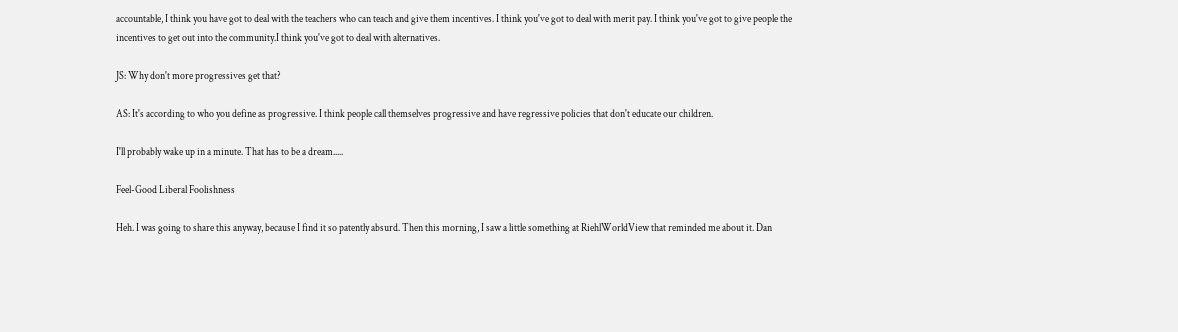accountable, I think you have got to deal with the teachers who can teach and give them incentives. I think you've got to deal with merit pay. I think you've got to give people the incentives to get out into the community.I think you've got to deal with alternatives.

JS: Why don't more progressives get that?

AS: It's according to who you define as progressive. I think people call themselves progressive and have regressive policies that don't educate our children.

I'll probably wake up in a minute. That has to be a dream.....

Feel-Good Liberal Foolishness

Heh. I was going to share this anyway, because I find it so patently absurd. Then this morning, I saw a little something at RiehlWorldView that reminded me about it. Dan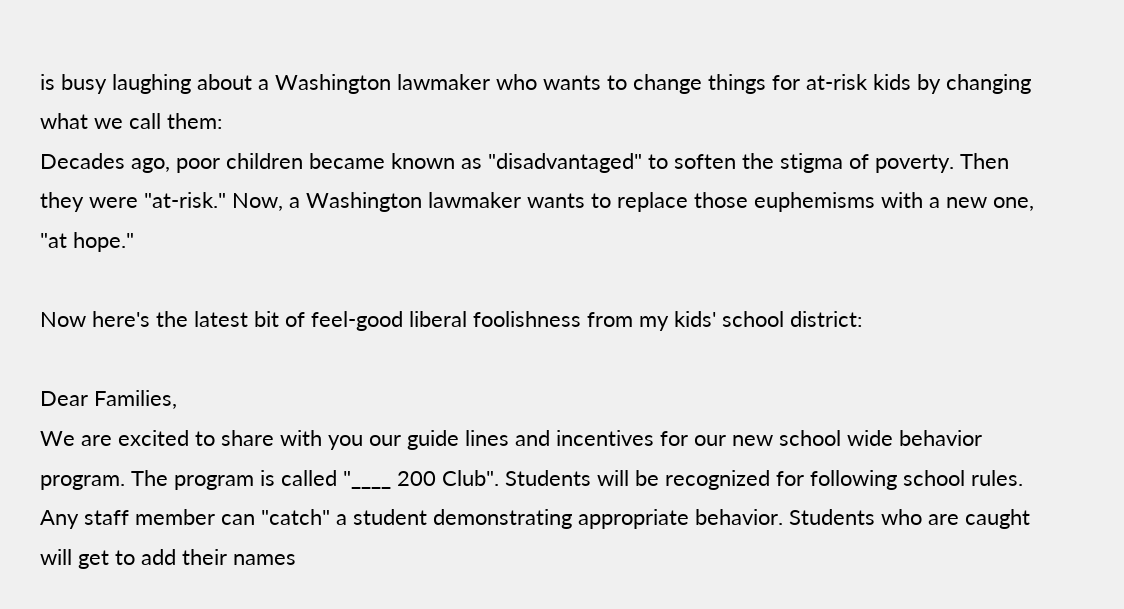is busy laughing about a Washington lawmaker who wants to change things for at-risk kids by changing what we call them:
Decades ago, poor children became known as "disadvantaged" to soften the stigma of poverty. Then they were "at-risk." Now, a Washington lawmaker wants to replace those euphemisms with a new one, "at hope."

Now here's the latest bit of feel-good liberal foolishness from my kids' school district:

Dear Families,
We are excited to share with you our guide lines and incentives for our new school wide behavior program. The program is called "____ 200 Club". Students will be recognized for following school rules. Any staff member can "catch" a student demonstrating appropriate behavior. Students who are caught will get to add their names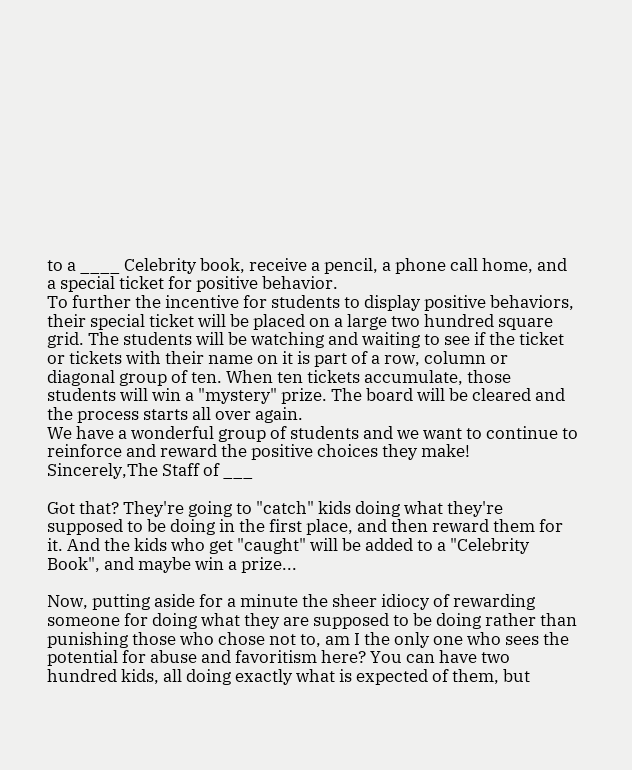to a ____ Celebrity book, receive a pencil, a phone call home, and a special ticket for positive behavior.
To further the incentive for students to display positive behaviors, their special ticket will be placed on a large two hundred square grid. The students will be watching and waiting to see if the ticket or tickets with their name on it is part of a row, column or diagonal group of ten. When ten tickets accumulate, those students will win a "mystery" prize. The board will be cleared and the process starts all over again.
We have a wonderful group of students and we want to continue to reinforce and reward the positive choices they make!
Sincerely,The Staff of ___

Got that? They're going to "catch" kids doing what they're supposed to be doing in the first place, and then reward them for it. And the kids who get "caught" will be added to a "Celebrity Book", and maybe win a prize...

Now, putting aside for a minute the sheer idiocy of rewarding someone for doing what they are supposed to be doing rather than punishing those who chose not to, am I the only one who sees the potential for abuse and favoritism here? You can have two hundred kids, all doing exactly what is expected of them, but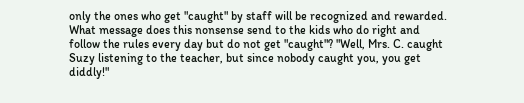only the ones who get "caught" by staff will be recognized and rewarded. What message does this nonsense send to the kids who do right and follow the rules every day but do not get "caught"? "Well, Mrs. C. caught Suzy listening to the teacher, but since nobody caught you, you get diddly!"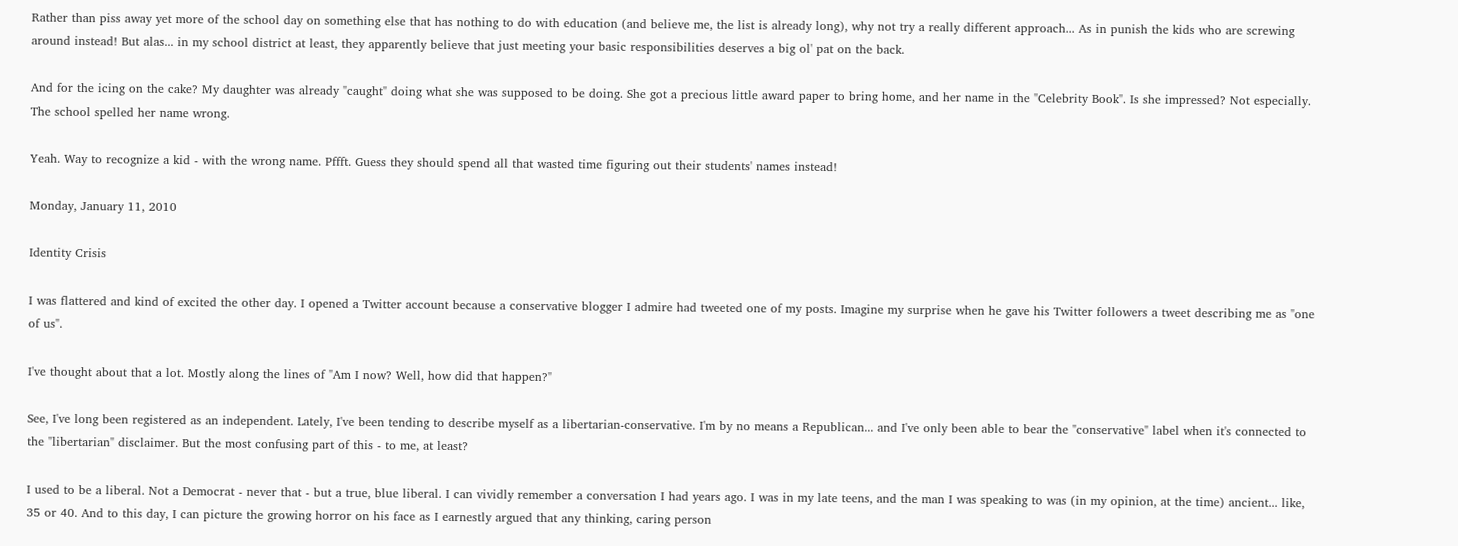Rather than piss away yet more of the school day on something else that has nothing to do with education (and believe me, the list is already long), why not try a really different approach... As in punish the kids who are screwing around instead! But alas... in my school district at least, they apparently believe that just meeting your basic responsibilities deserves a big ol' pat on the back.

And for the icing on the cake? My daughter was already "caught" doing what she was supposed to be doing. She got a precious little award paper to bring home, and her name in the "Celebrity Book". Is she impressed? Not especially. The school spelled her name wrong.

Yeah. Way to recognize a kid - with the wrong name. Pffft. Guess they should spend all that wasted time figuring out their students' names instead!

Monday, January 11, 2010

Identity Crisis

I was flattered and kind of excited the other day. I opened a Twitter account because a conservative blogger I admire had tweeted one of my posts. Imagine my surprise when he gave his Twitter followers a tweet describing me as "one of us".

I've thought about that a lot. Mostly along the lines of "Am I now? Well, how did that happen?"

See, I've long been registered as an independent. Lately, I've been tending to describe myself as a libertarian-conservative. I'm by no means a Republican... and I've only been able to bear the "conservative" label when it's connected to the "libertarian" disclaimer. But the most confusing part of this - to me, at least?

I used to be a liberal. Not a Democrat - never that - but a true, blue liberal. I can vividly remember a conversation I had years ago. I was in my late teens, and the man I was speaking to was (in my opinion, at the time) ancient... like, 35 or 40. And to this day, I can picture the growing horror on his face as I earnestly argued that any thinking, caring person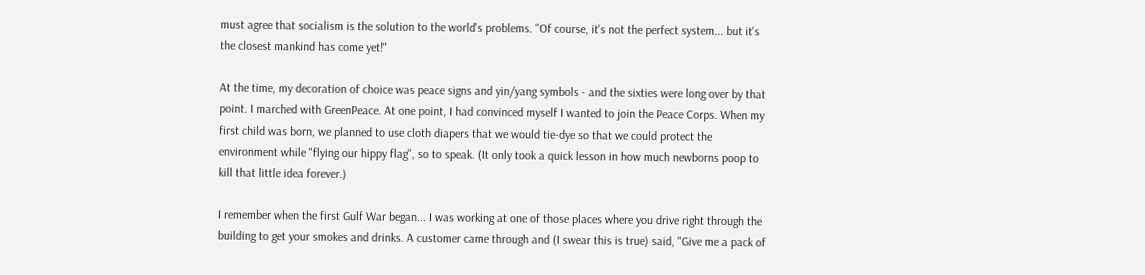must agree that socialism is the solution to the world's problems. "Of course, it's not the perfect system... but it's the closest mankind has come yet!"

At the time, my decoration of choice was peace signs and yin/yang symbols - and the sixties were long over by that point. I marched with GreenPeace. At one point, I had convinced myself I wanted to join the Peace Corps. When my first child was born, we planned to use cloth diapers that we would tie-dye so that we could protect the environment while "flying our hippy flag", so to speak. (It only took a quick lesson in how much newborns poop to kill that little idea forever.)

I remember when the first Gulf War began... I was working at one of those places where you drive right through the building to get your smokes and drinks. A customer came through and (I swear this is true) said, "Give me a pack of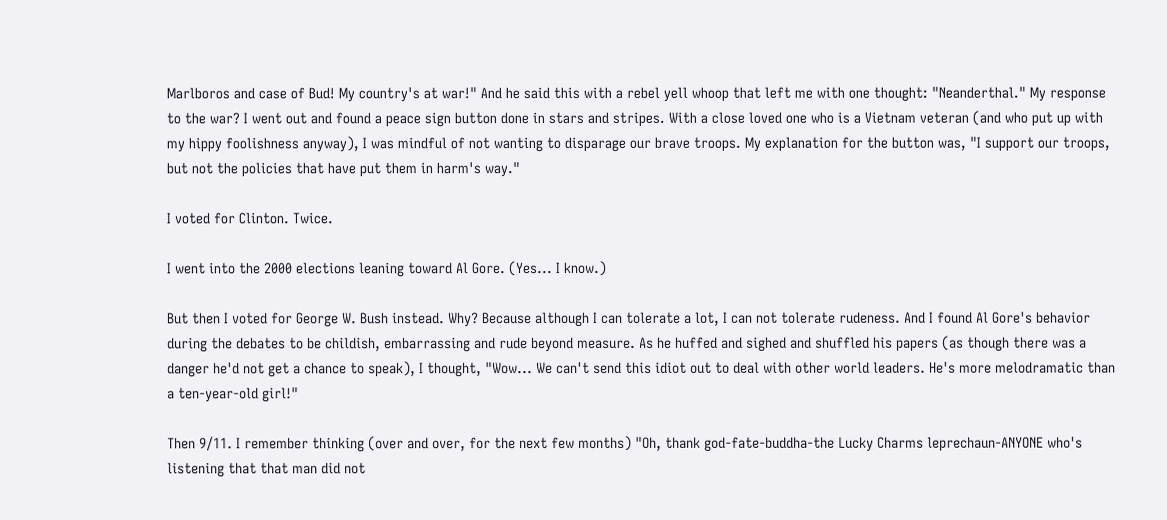Marlboros and case of Bud! My country's at war!" And he said this with a rebel yell whoop that left me with one thought: "Neanderthal." My response to the war? I went out and found a peace sign button done in stars and stripes. With a close loved one who is a Vietnam veteran (and who put up with my hippy foolishness anyway), I was mindful of not wanting to disparage our brave troops. My explanation for the button was, "I support our troops, but not the policies that have put them in harm's way."

I voted for Clinton. Twice.

I went into the 2000 elections leaning toward Al Gore. (Yes... I know.)

But then I voted for George W. Bush instead. Why? Because although I can tolerate a lot, I can not tolerate rudeness. And I found Al Gore's behavior during the debates to be childish, embarrassing and rude beyond measure. As he huffed and sighed and shuffled his papers (as though there was a danger he'd not get a chance to speak), I thought, "Wow... We can't send this idiot out to deal with other world leaders. He's more melodramatic than a ten-year-old girl!"

Then 9/11. I remember thinking (over and over, for the next few months) "Oh, thank god-fate-buddha-the Lucky Charms leprechaun-ANYONE who's listening that that man did not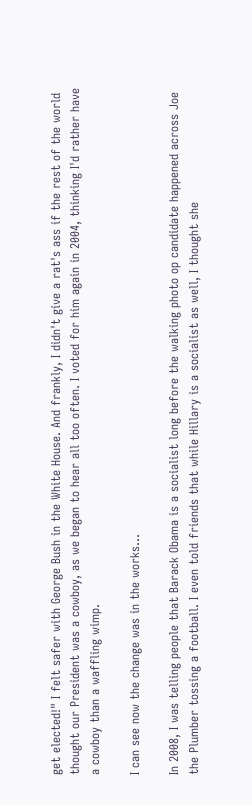get elected!" I felt safer with George Bush in the White House. And frankly, I didn't give a rat's ass if the rest of the world thought our President was a cowboy, as we began to hear all too often. I voted for him again in 2004, thinking I'd rather have a cowboy than a waffling wimp.

I can see now the change was in the works...

In 2008, I was telling people that Barack Obama is a socialist long before the walking photo op candidate happened across Joe the Plumber tossing a football. I even told friends that while Hillary is a socialist as well, I thought she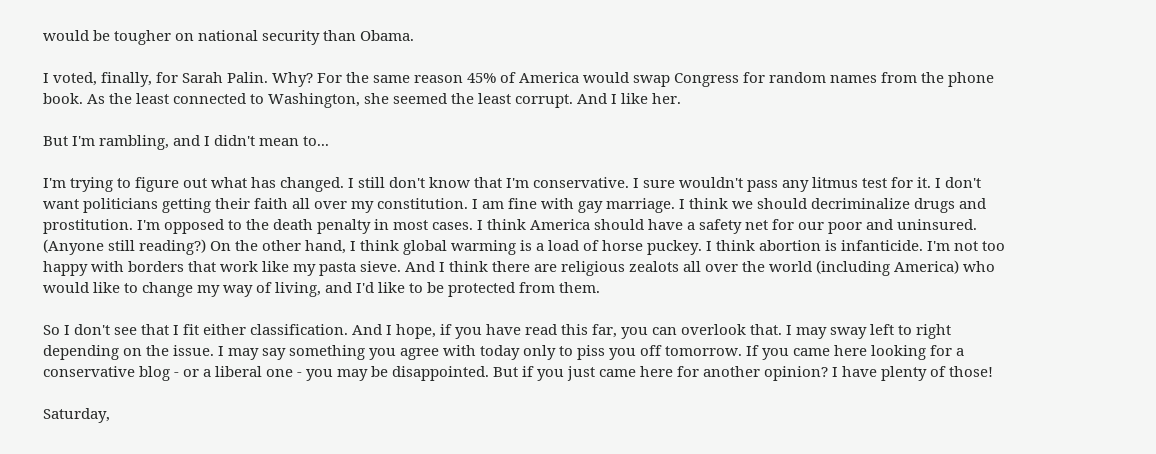would be tougher on national security than Obama.

I voted, finally, for Sarah Palin. Why? For the same reason 45% of America would swap Congress for random names from the phone book. As the least connected to Washington, she seemed the least corrupt. And I like her.

But I'm rambling, and I didn't mean to...

I'm trying to figure out what has changed. I still don't know that I'm conservative. I sure wouldn't pass any litmus test for it. I don't want politicians getting their faith all over my constitution. I am fine with gay marriage. I think we should decriminalize drugs and prostitution. I'm opposed to the death penalty in most cases. I think America should have a safety net for our poor and uninsured. (Anyone still reading?) On the other hand, I think global warming is a load of horse puckey. I think abortion is infanticide. I'm not too happy with borders that work like my pasta sieve. And I think there are religious zealots all over the world (including America) who would like to change my way of living, and I'd like to be protected from them.

So I don't see that I fit either classification. And I hope, if you have read this far, you can overlook that. I may sway left to right depending on the issue. I may say something you agree with today only to piss you off tomorrow. If you came here looking for a conservative blog - or a liberal one - you may be disappointed. But if you just came here for another opinion? I have plenty of those!

Saturday,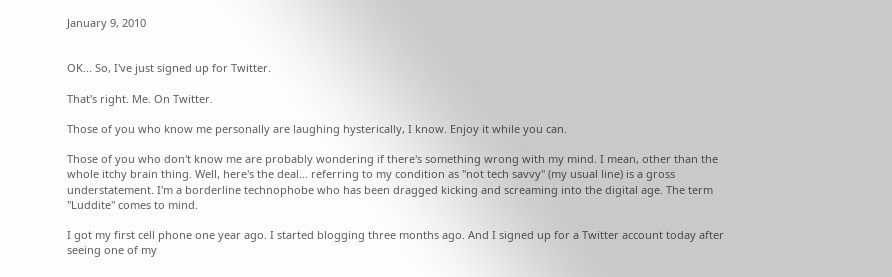January 9, 2010


OK... So, I've just signed up for Twitter.

That's right. Me. On Twitter.

Those of you who know me personally are laughing hysterically, I know. Enjoy it while you can.

Those of you who don't know me are probably wondering if there's something wrong with my mind. I mean, other than the whole itchy brain thing. Well, here's the deal... referring to my condition as "not tech savvy" (my usual line) is a gross understatement. I'm a borderline technophobe who has been dragged kicking and screaming into the digital age. The term "Luddite" comes to mind.

I got my first cell phone one year ago. I started blogging three months ago. And I signed up for a Twitter account today after seeing one of my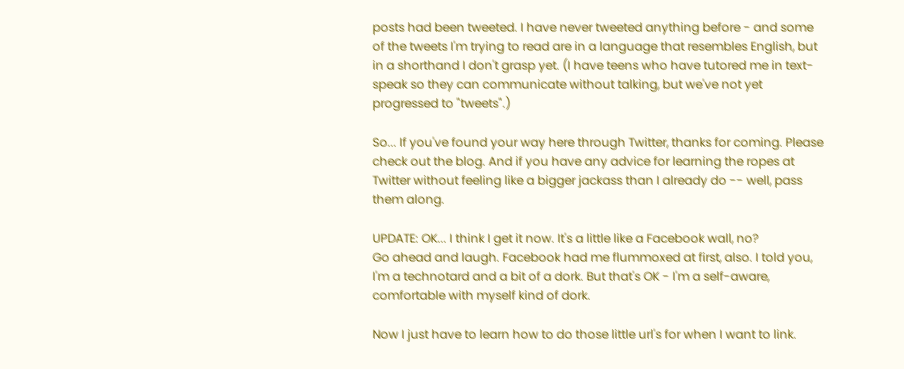posts had been tweeted. I have never tweeted anything before - and some of the tweets I'm trying to read are in a language that resembles English, but in a shorthand I don't grasp yet. (I have teens who have tutored me in text-speak so they can communicate without talking, but we've not yet progressed to "tweets".)

So... If you've found your way here through Twitter, thanks for coming. Please check out the blog. And if you have any advice for learning the ropes at Twitter without feeling like a bigger jackass than I already do -- well, pass them along.

UPDATE: OK... I think I get it now. It's a little like a Facebook wall, no?
Go ahead and laugh. Facebook had me flummoxed at first, also. I told you, I'm a technotard and a bit of a dork. But that's OK - I'm a self-aware, comfortable with myself kind of dork.

Now I just have to learn how to do those little url's for when I want to link.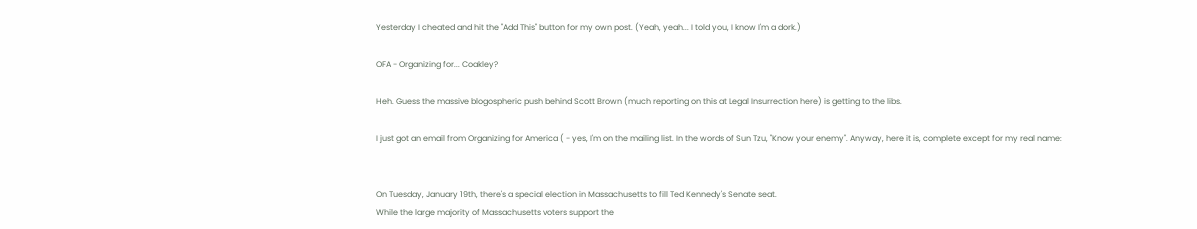Yesterday I cheated and hit the "Add This" button for my own post. (Yeah, yeah... I told you, I know I'm a dork.)

OFA - Organizing for... Coakley?

Heh. Guess the massive blogospheric push behind Scott Brown (much reporting on this at Legal Insurrection here) is getting to the libs.

I just got an email from Organizing for America ( - yes, I'm on the mailing list. In the words of Sun Tzu, "Know your enemy". Anyway, here it is, complete except for my real name:


On Tuesday, January 19th, there's a special election in Massachusetts to fill Ted Kennedy's Senate seat.
While the large majority of Massachusetts voters support the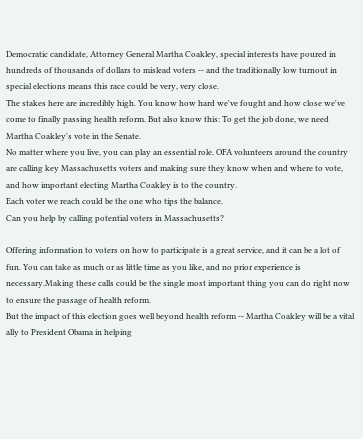Democratic candidate, Attorney General Martha Coakley, special interests have poured in hundreds of thousands of dollars to mislead voters -- and the traditionally low turnout in special elections means this race could be very, very close.
The stakes here are incredibly high. You know how hard we've fought and how close we've come to finally passing health reform. But also know this: To get the job done, we need Martha Coakley's vote in the Senate.
No matter where you live, you can play an essential role. OFA volunteers around the country are calling key Massachusetts voters and making sure they know when and where to vote, and how important electing Martha Coakley is to the country.
Each voter we reach could be the one who tips the balance.
Can you help by calling potential voters in Massachusetts?

Offering information to voters on how to participate is a great service, and it can be a lot of fun. You can take as much or as little time as you like, and no prior experience is necessary.Making these calls could be the single most important thing you can do right now to ensure the passage of health reform.
But the impact of this election goes well beyond health reform -- Martha Coakley will be a vital ally to President Obama in helping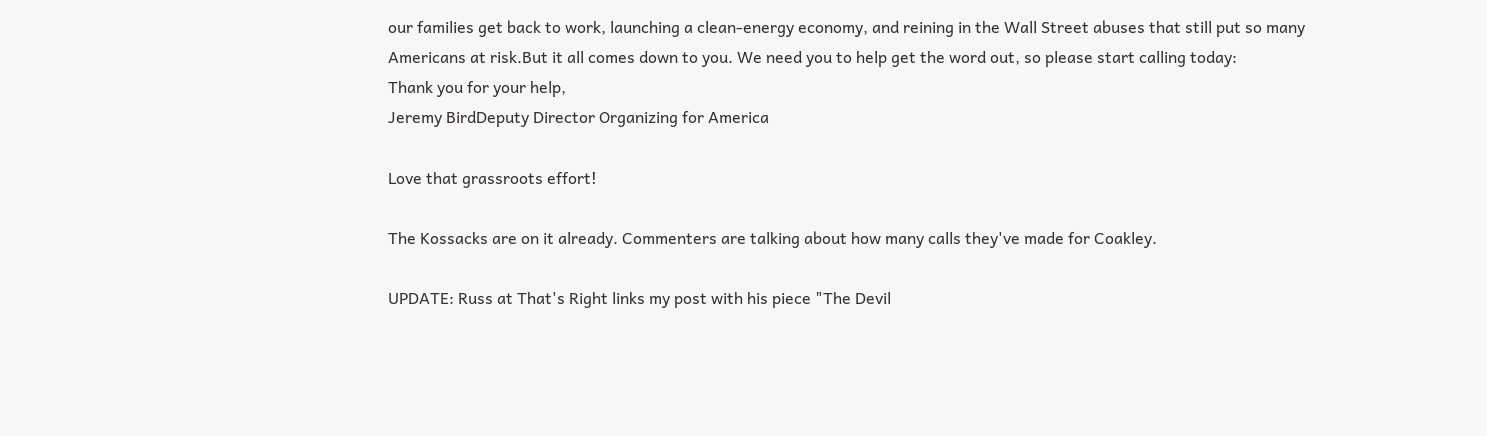our families get back to work, launching a clean-energy economy, and reining in the Wall Street abuses that still put so many Americans at risk.But it all comes down to you. We need you to help get the word out, so please start calling today:
Thank you for your help,
Jeremy BirdDeputy Director Organizing for America

Love that grassroots effort!

The Kossacks are on it already. Commenters are talking about how many calls they've made for Coakley.

UPDATE: Russ at That's Right links my post with his piece "The Devil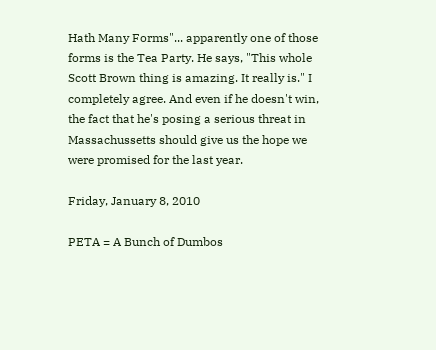Hath Many Forms"... apparently one of those forms is the Tea Party. He says, "This whole Scott Brown thing is amazing. It really is." I completely agree. And even if he doesn't win, the fact that he's posing a serious threat in Massachussetts should give us the hope we were promised for the last year.

Friday, January 8, 2010

PETA = A Bunch of Dumbos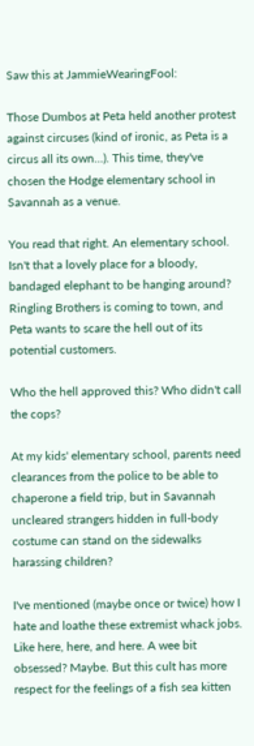Saw this at JammieWearingFool:

Those Dumbos at Peta held another protest against circuses (kind of ironic, as Peta is a circus all its own...). This time, they've chosen the Hodge elementary school in Savannah as a venue.

You read that right. An elementary school. Isn't that a lovely place for a bloody, bandaged elephant to be hanging around? Ringling Brothers is coming to town, and Peta wants to scare the hell out of its potential customers.

Who the hell approved this? Who didn't call the cops?

At my kids' elementary school, parents need clearances from the police to be able to chaperone a field trip, but in Savannah uncleared strangers hidden in full-body costume can stand on the sidewalks harassing children?

I've mentioned (maybe once or twice) how I hate and loathe these extremist whack jobs. Like here, here, and here. A wee bit obsessed? Maybe. But this cult has more respect for the feelings of a fish sea kitten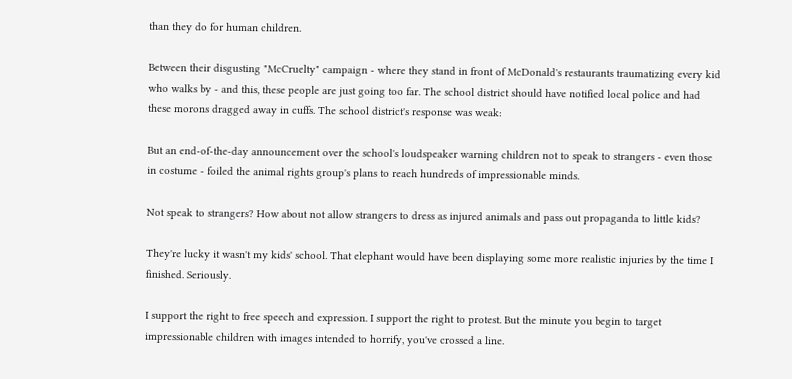than they do for human children.

Between their disgusting "McCruelty" campaign - where they stand in front of McDonald's restaurants traumatizing every kid who walks by - and this, these people are just going too far. The school district should have notified local police and had these morons dragged away in cuffs. The school district's response was weak:

But an end-of-the-day announcement over the school's loudspeaker warning children not to speak to strangers - even those in costume - foiled the animal rights group's plans to reach hundreds of impressionable minds.

Not speak to strangers? How about not allow strangers to dress as injured animals and pass out propaganda to little kids?

They're lucky it wasn't my kids' school. That elephant would have been displaying some more realistic injuries by the time I finished. Seriously.

I support the right to free speech and expression. I support the right to protest. But the minute you begin to target impressionable children with images intended to horrify, you've crossed a line.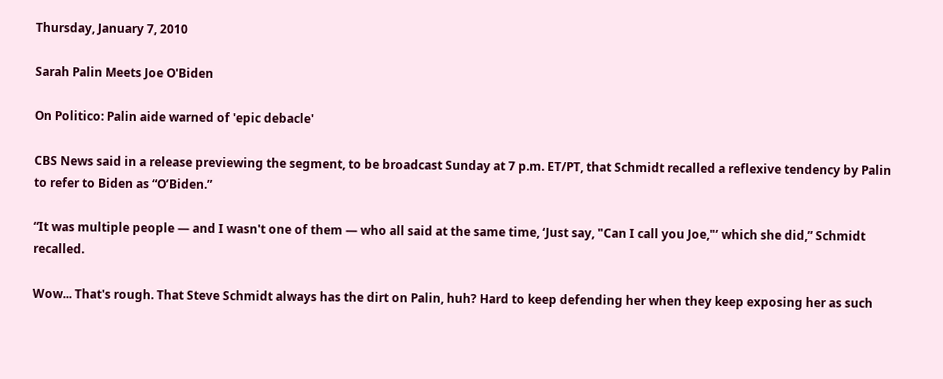Thursday, January 7, 2010

Sarah Palin Meets Joe O'Biden

On Politico: Palin aide warned of 'epic debacle'

CBS News said in a release previewing the segment, to be broadcast Sunday at 7 p.m. ET/PT, that Schmidt recalled a reflexive tendency by Palin to refer to Biden as “O’Biden.”

“It was multiple people — and I wasn't one of them — who all said at the same time, ‘Just say, "Can I call you Joe,"’ which she did,” Schmidt recalled.

Wow... That's rough. That Steve Schmidt always has the dirt on Palin, huh? Hard to keep defending her when they keep exposing her as such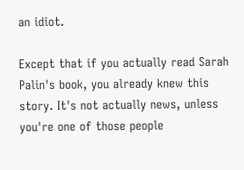an idiot.

Except that if you actually read Sarah Palin's book, you already knew this story. It's not actually news, unless you're one of those people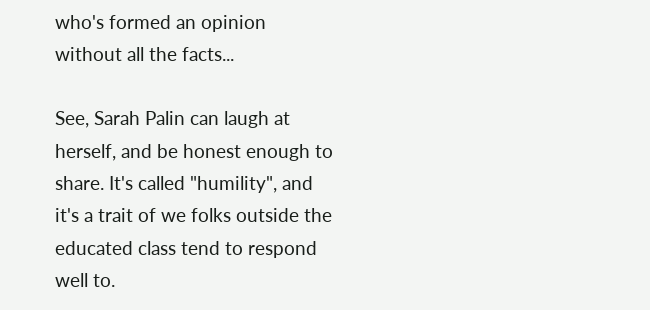who's formed an opinion without all the facts...

See, Sarah Palin can laugh at herself, and be honest enough to share. It's called "humility", and it's a trait of we folks outside the educated class tend to respond well to.